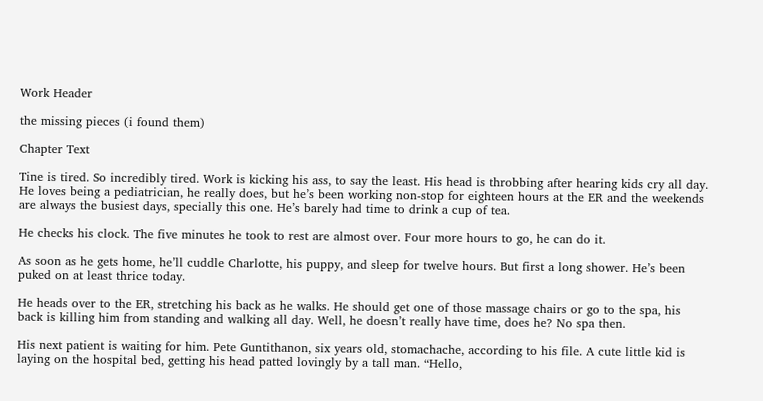Work Header

the missing pieces (i found them)

Chapter Text

Tine is tired. So incredibly tired. Work is kicking his ass, to say the least. His head is throbbing after hearing kids cry all day. He loves being a pediatrician, he really does, but he’s been working non-stop for eighteen hours at the ER and the weekends are always the busiest days, specially this one. He’s barely had time to drink a cup of tea.

He checks his clock. The five minutes he took to rest are almost over. Four more hours to go, he can do it.

As soon as he gets home, he’ll cuddle Charlotte, his puppy, and sleep for twelve hours. But first a long shower. He’s been puked on at least thrice today.

He heads over to the ER, stretching his back as he walks. He should get one of those massage chairs or go to the spa, his back is killing him from standing and walking all day. Well, he doesn’t really have time, does he? No spa then.

His next patient is waiting for him. Pete Guntithanon, six years old, stomachache, according to his file. A cute little kid is laying on the hospital bed, getting his head patted lovingly by a tall man. “Hello,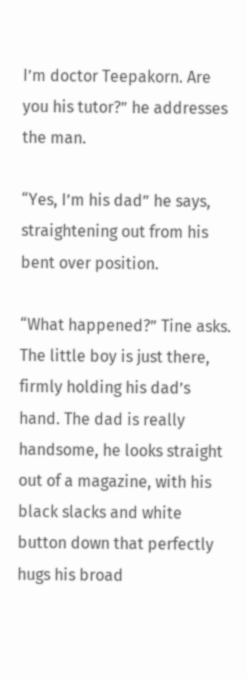I’m doctor Teepakorn. Are you his tutor?” he addresses the man.

“Yes, I’m his dad” he says, straightening out from his bent over position.

“What happened?” Tine asks. The little boy is just there, firmly holding his dad’s hand. The dad is really handsome, he looks straight out of a magazine, with his black slacks and white button down that perfectly hugs his broad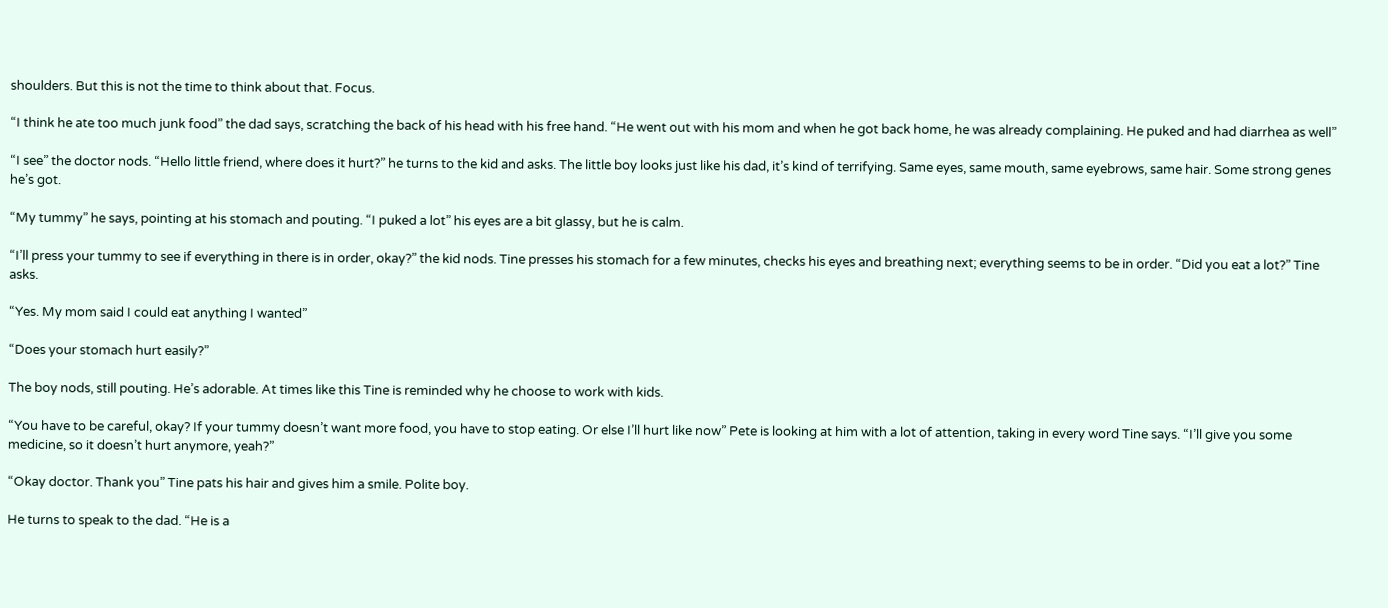shoulders. But this is not the time to think about that. Focus.

“I think he ate too much junk food” the dad says, scratching the back of his head with his free hand. “He went out with his mom and when he got back home, he was already complaining. He puked and had diarrhea as well”

“I see” the doctor nods. “Hello little friend, where does it hurt?” he turns to the kid and asks. The little boy looks just like his dad, it’s kind of terrifying. Same eyes, same mouth, same eyebrows, same hair. Some strong genes he’s got.

“My tummy” he says, pointing at his stomach and pouting. “I puked a lot” his eyes are a bit glassy, but he is calm.

“I’ll press your tummy to see if everything in there is in order, okay?” the kid nods. Tine presses his stomach for a few minutes, checks his eyes and breathing next; everything seems to be in order. “Did you eat a lot?” Tine asks.

“Yes. My mom said I could eat anything I wanted”

“Does your stomach hurt easily?”

The boy nods, still pouting. He’s adorable. At times like this Tine is reminded why he choose to work with kids.

“You have to be careful, okay? If your tummy doesn’t want more food, you have to stop eating. Or else I’ll hurt like now” Pete is looking at him with a lot of attention, taking in every word Tine says. “I’ll give you some medicine, so it doesn’t hurt anymore, yeah?”

“Okay doctor. Thank you” Tine pats his hair and gives him a smile. Polite boy.

He turns to speak to the dad. “He is a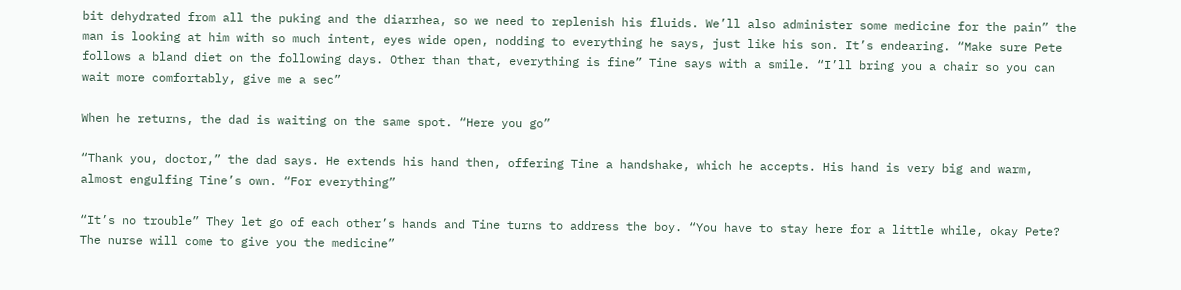bit dehydrated from all the puking and the diarrhea, so we need to replenish his fluids. We’ll also administer some medicine for the pain” the man is looking at him with so much intent, eyes wide open, nodding to everything he says, just like his son. It’s endearing. “Make sure Pete follows a bland diet on the following days. Other than that, everything is fine” Tine says with a smile. “I’ll bring you a chair so you can wait more comfortably, give me a sec”

When he returns, the dad is waiting on the same spot. “Here you go”

“Thank you, doctor,” the dad says. He extends his hand then, offering Tine a handshake, which he accepts. His hand is very big and warm, almost engulfing Tine’s own. “For everything”

“It’s no trouble” They let go of each other’s hands and Tine turns to address the boy. “You have to stay here for a little while, okay Pete? The nurse will come to give you the medicine”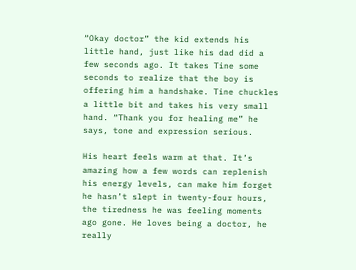“Okay doctor” the kid extends his little hand, just like his dad did a few seconds ago. It takes Tine some seconds to realize that the boy is offering him a handshake. Tine chuckles a little bit and takes his very small hand. “Thank you for healing me” he says, tone and expression serious.

His heart feels warm at that. It’s amazing how a few words can replenish his energy levels, can make him forget he hasn’t slept in twenty-four hours, the tiredness he was feeling moments ago gone. He loves being a doctor, he really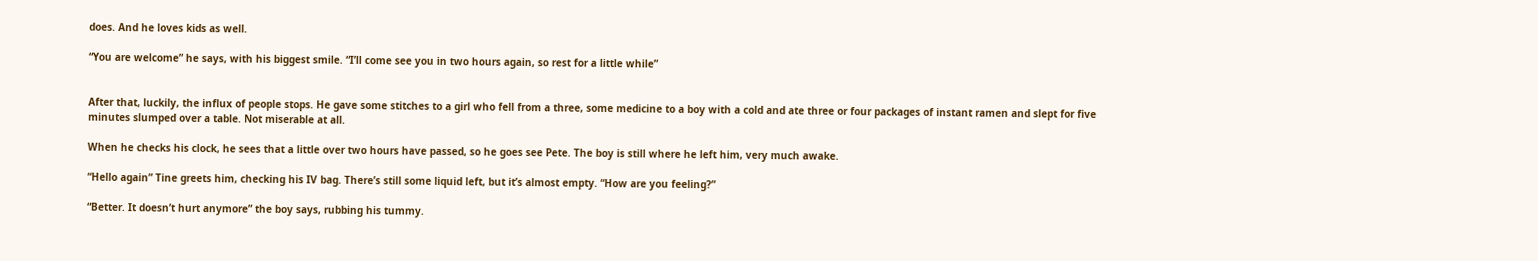does. And he loves kids as well.

“You are welcome” he says, with his biggest smile. “I’ll come see you in two hours again, so rest for a little while”


After that, luckily, the influx of people stops. He gave some stitches to a girl who fell from a three, some medicine to a boy with a cold and ate three or four packages of instant ramen and slept for five minutes slumped over a table. Not miserable at all.

When he checks his clock, he sees that a little over two hours have passed, so he goes see Pete. The boy is still where he left him, very much awake.

“Hello again” Tine greets him, checking his IV bag. There’s still some liquid left, but it’s almost empty. “How are you feeling?”

“Better. It doesn’t hurt anymore” the boy says, rubbing his tummy.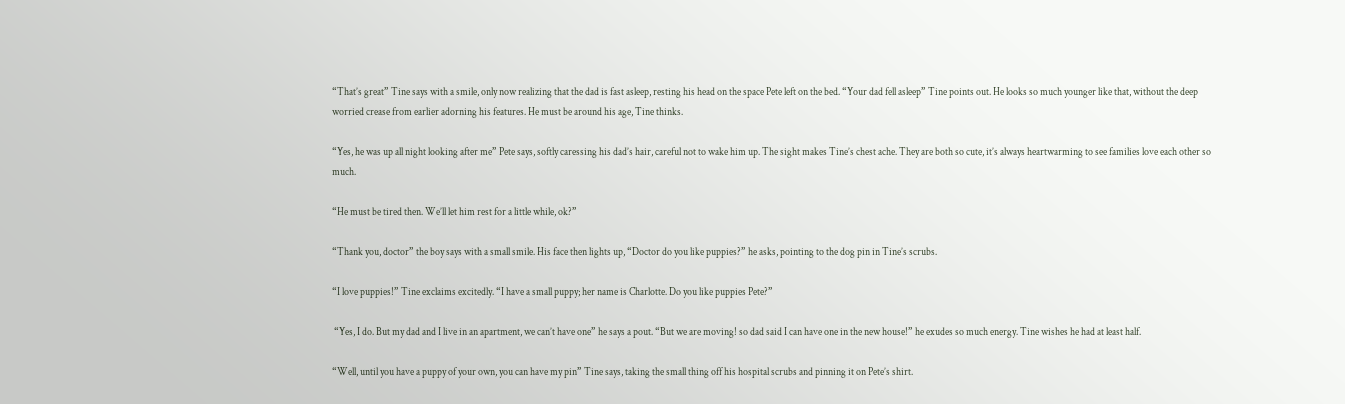“That’s great” Tine says with a smile, only now realizing that the dad is fast asleep, resting his head on the space Pete left on the bed. “Your dad fell asleep” Tine points out. He looks so much younger like that, without the deep worried crease from earlier adorning his features. He must be around his age, Tine thinks.

“Yes, he was up all night looking after me” Pete says, softly caressing his dad’s hair, careful not to wake him up. The sight makes Tine’s chest ache. They are both so cute, it’s always heartwarming to see families love each other so much.

“He must be tired then. We’ll let him rest for a little while, ok?”

“Thank you, doctor” the boy says with a small smile. His face then lights up, “Doctor do you like puppies?” he asks, pointing to the dog pin in Tine’s scrubs.

“I love puppies!” Tine exclaims excitedly. “I have a small puppy; her name is Charlotte. Do you like puppies Pete?”

 “Yes, I do. But my dad and I live in an apartment, we can’t have one” he says a pout. “But we are moving! so dad said I can have one in the new house!” he exudes so much energy. Tine wishes he had at least half.

“Well, until you have a puppy of your own, you can have my pin” Tine says, taking the small thing off his hospital scrubs and pinning it on Pete’s shirt.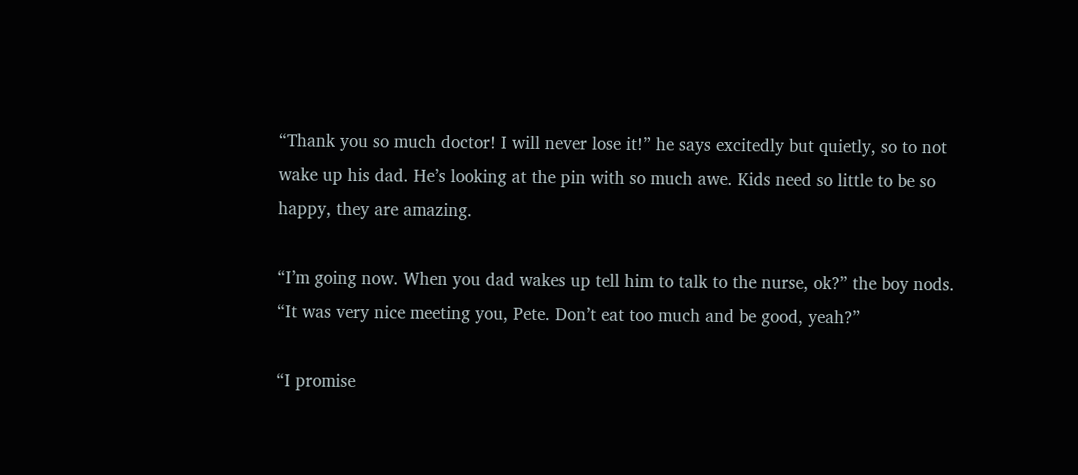“Thank you so much doctor! I will never lose it!” he says excitedly but quietly, so to not wake up his dad. He’s looking at the pin with so much awe. Kids need so little to be so happy, they are amazing.

“I’m going now. When you dad wakes up tell him to talk to the nurse, ok?” the boy nods. “It was very nice meeting you, Pete. Don’t eat too much and be good, yeah?”

“I promise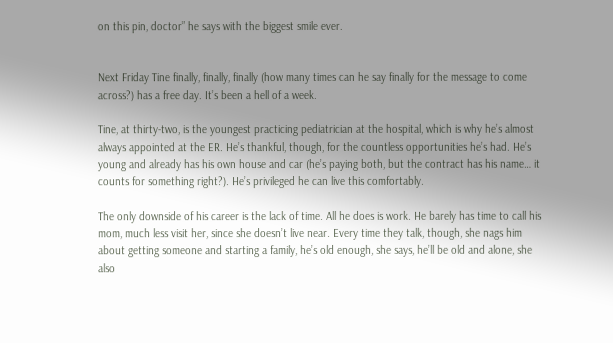on this pin, doctor” he says with the biggest smile ever.


Next Friday Tine finally, finally, finally (how many times can he say finally for the message to come across?) has a free day. It’s been a hell of a week.

Tine, at thirty-two, is the youngest practicing pediatrician at the hospital, which is why he’s almost always appointed at the ER. He’s thankful, though, for the countless opportunities he’s had. He’s young and already has his own house and car (he’s paying both, but the contract has his name… it counts for something right?). He’s privileged he can live this comfortably.

The only downside of his career is the lack of time. All he does is work. He barely has time to call his mom, much less visit her, since she doesn’t live near. Every time they talk, though, she nags him about getting someone and starting a family, he’s old enough, she says, he’ll be old and alone, she also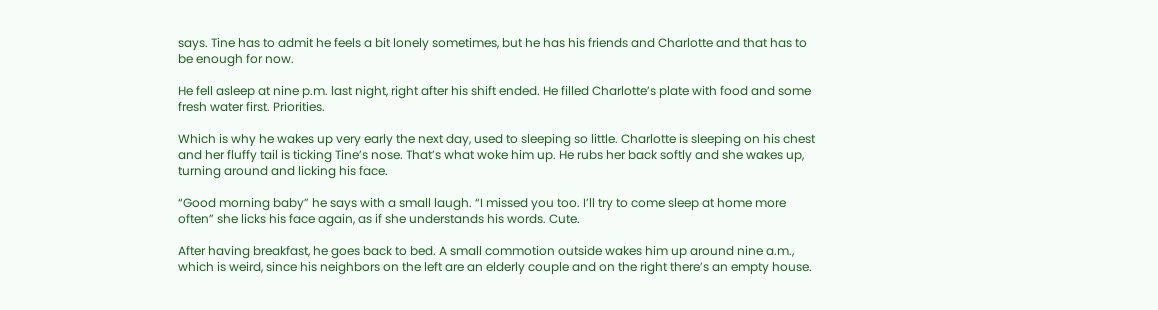says. Tine has to admit he feels a bit lonely sometimes, but he has his friends and Charlotte and that has to be enough for now.

He fell asleep at nine p.m. last night, right after his shift ended. He filled Charlotte’s plate with food and some fresh water first. Priorities.

Which is why he wakes up very early the next day, used to sleeping so little. Charlotte is sleeping on his chest and her fluffy tail is ticking Tine’s nose. That’s what woke him up. He rubs her back softly and she wakes up, turning around and licking his face.

“Good morning baby” he says with a small laugh. “I missed you too. I’ll try to come sleep at home more often” she licks his face again, as if she understands his words. Cute.

After having breakfast, he goes back to bed. A small commotion outside wakes him up around nine a.m., which is weird, since his neighbors on the left are an elderly couple and on the right there’s an empty house.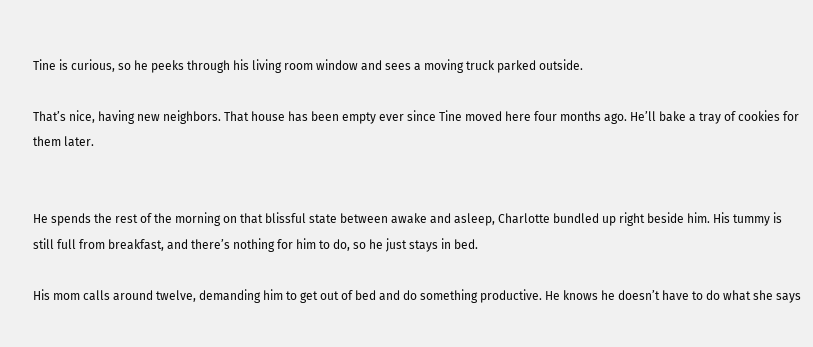Tine is curious, so he peeks through his living room window and sees a moving truck parked outside.

That’s nice, having new neighbors. That house has been empty ever since Tine moved here four months ago. He’ll bake a tray of cookies for them later.


He spends the rest of the morning on that blissful state between awake and asleep, Charlotte bundled up right beside him. His tummy is still full from breakfast, and there’s nothing for him to do, so he just stays in bed.

His mom calls around twelve, demanding him to get out of bed and do something productive. He knows he doesn’t have to do what she says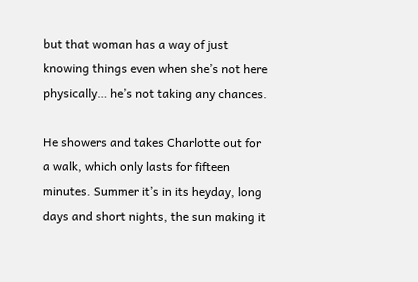but that woman has a way of just knowing things even when she’s not here physically… he’s not taking any chances.

He showers and takes Charlotte out for a walk, which only lasts for fifteen minutes. Summer it’s in its heyday, long days and short nights, the sun making it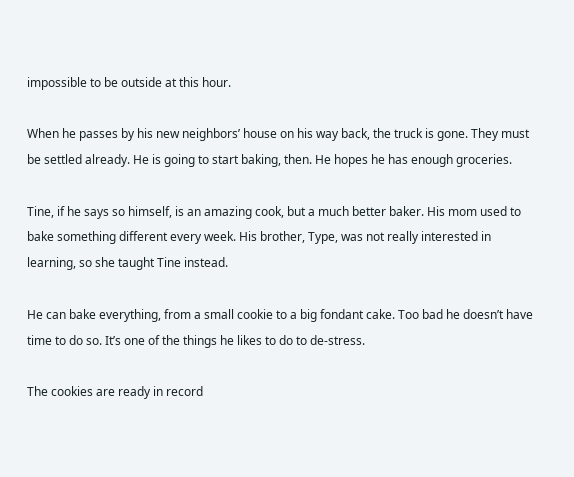impossible to be outside at this hour.

When he passes by his new neighbors’ house on his way back, the truck is gone. They must be settled already. He is going to start baking, then. He hopes he has enough groceries.

Tine, if he says so himself, is an amazing cook, but a much better baker. His mom used to bake something different every week. His brother, Type, was not really interested in learning, so she taught Tine instead.

He can bake everything, from a small cookie to a big fondant cake. Too bad he doesn’t have time to do so. It’s one of the things he likes to do to de-stress.

The cookies are ready in record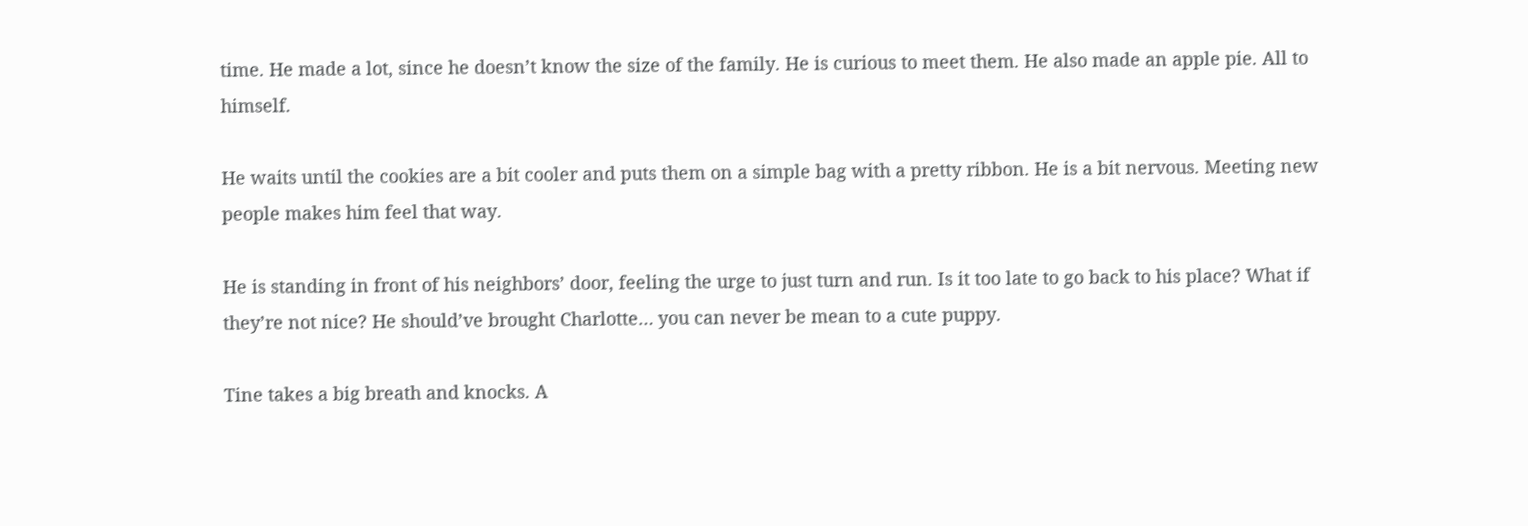time. He made a lot, since he doesn’t know the size of the family. He is curious to meet them. He also made an apple pie. All to himself.

He waits until the cookies are a bit cooler and puts them on a simple bag with a pretty ribbon. He is a bit nervous. Meeting new people makes him feel that way.

He is standing in front of his neighbors’ door, feeling the urge to just turn and run. Is it too late to go back to his place? What if they’re not nice? He should’ve brought Charlotte… you can never be mean to a cute puppy.

Tine takes a big breath and knocks. A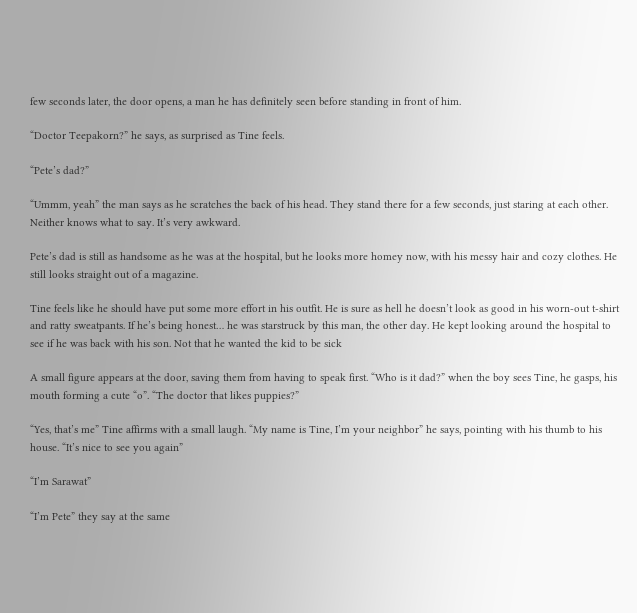few seconds later, the door opens, a man he has definitely seen before standing in front of him.

“Doctor Teepakorn?” he says, as surprised as Tine feels.

“Pete’s dad?”

“Ummm, yeah” the man says as he scratches the back of his head. They stand there for a few seconds, just staring at each other. Neither knows what to say. It’s very awkward.

Pete’s dad is still as handsome as he was at the hospital, but he looks more homey now, with his messy hair and cozy clothes. He still looks straight out of a magazine.

Tine feels like he should have put some more effort in his outfit. He is sure as hell he doesn’t look as good in his worn-out t-shirt and ratty sweatpants. If he’s being honest… he was starstruck by this man, the other day. He kept looking around the hospital to see if he was back with his son. Not that he wanted the kid to be sick

A small figure appears at the door, saving them from having to speak first. “Who is it dad?” when the boy sees Tine, he gasps, his mouth forming a cute “o”. “The doctor that likes puppies?”

“Yes, that’s me” Tine affirms with a small laugh. “My name is Tine, I’m your neighbor” he says, pointing with his thumb to his house. “It’s nice to see you again”

“I’m Sarawat”

“I’m Pete” they say at the same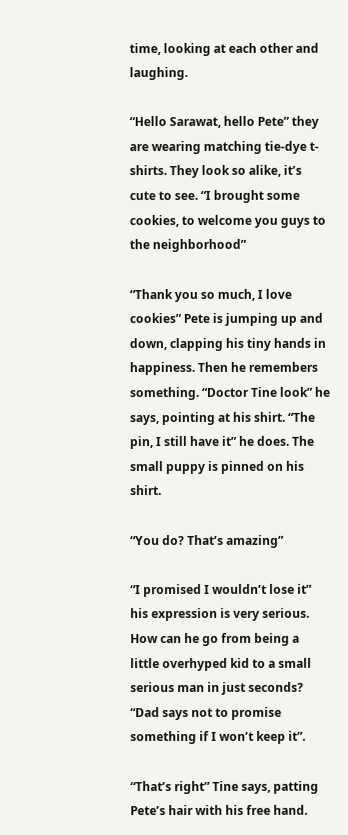time, looking at each other and laughing.

“Hello Sarawat, hello Pete” they are wearing matching tie-dye t-shirts. They look so alike, it’s cute to see. “I brought some cookies, to welcome you guys to the neighborhood”

“Thank you so much, I love cookies” Pete is jumping up and down, clapping his tiny hands in happiness. Then he remembers something. “Doctor Tine look” he says, pointing at his shirt. “The pin, I still have it” he does. The small puppy is pinned on his shirt.

“You do? That’s amazing”

“I promised I wouldn’t lose it” his expression is very serious. How can he go from being a little overhyped kid to a small serious man in just seconds? “Dad says not to promise something if I won’t keep it”.

“That’s right” Tine says, patting Pete’s hair with his free hand.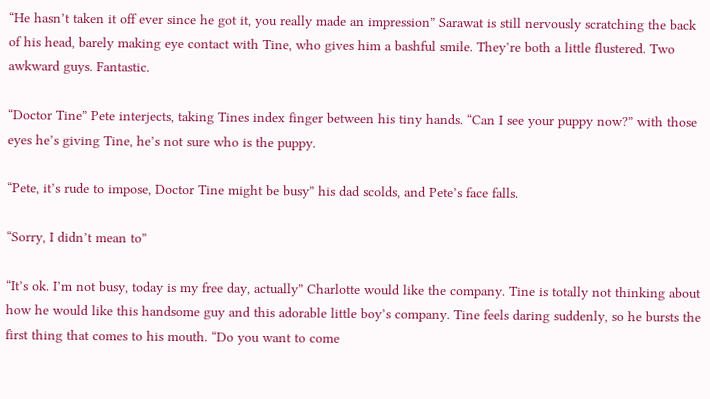“He hasn’t taken it off ever since he got it, you really made an impression” Sarawat is still nervously scratching the back of his head, barely making eye contact with Tine, who gives him a bashful smile. They’re both a little flustered. Two awkward guys. Fantastic.

“Doctor Tine” Pete interjects, taking Tines index finger between his tiny hands. “Can I see your puppy now?” with those eyes he’s giving Tine, he’s not sure who is the puppy.

“Pete, it’s rude to impose, Doctor Tine might be busy” his dad scolds, and Pete’s face falls.

“Sorry, I didn’t mean to”

“It’s ok. I’m not busy, today is my free day, actually” Charlotte would like the company. Tine is totally not thinking about how he would like this handsome guy and this adorable little boy’s company. Tine feels daring suddenly, so he bursts the first thing that comes to his mouth. “Do you want to come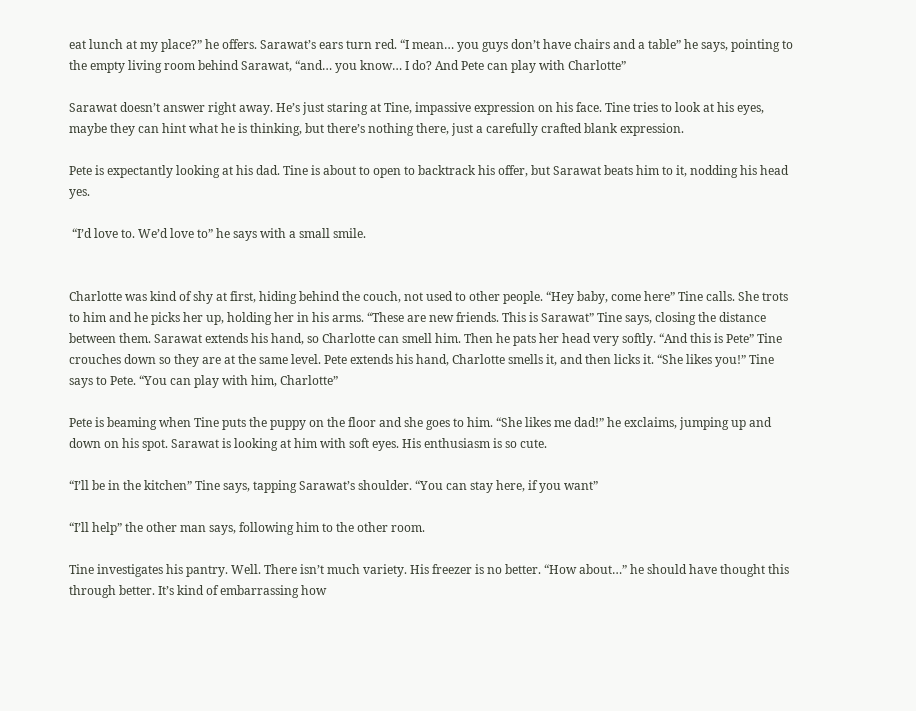eat lunch at my place?” he offers. Sarawat’s ears turn red. “I mean… you guys don’t have chairs and a table” he says, pointing to the empty living room behind Sarawat, “and… you know… I do? And Pete can play with Charlotte”

Sarawat doesn’t answer right away. He’s just staring at Tine, impassive expression on his face. Tine tries to look at his eyes, maybe they can hint what he is thinking, but there’s nothing there, just a carefully crafted blank expression.

Pete is expectantly looking at his dad. Tine is about to open to backtrack his offer, but Sarawat beats him to it, nodding his head yes.

 “I’d love to. We’d love to” he says with a small smile.


Charlotte was kind of shy at first, hiding behind the couch, not used to other people. “Hey baby, come here” Tine calls. She trots to him and he picks her up, holding her in his arms. “These are new friends. This is Sarawat” Tine says, closing the distance between them. Sarawat extends his hand, so Charlotte can smell him. Then he pats her head very softly. “And this is Pete” Tine crouches down so they are at the same level. Pete extends his hand, Charlotte smells it, and then licks it. “She likes you!” Tine says to Pete. “You can play with him, Charlotte”

Pete is beaming when Tine puts the puppy on the floor and she goes to him. “She likes me dad!” he exclaims, jumping up and down on his spot. Sarawat is looking at him with soft eyes. His enthusiasm is so cute.

“I’ll be in the kitchen” Tine says, tapping Sarawat’s shoulder. “You can stay here, if you want”

“I’ll help” the other man says, following him to the other room.

Tine investigates his pantry. Well. There isn’t much variety. His freezer is no better. “How about…” he should have thought this through better. It’s kind of embarrassing how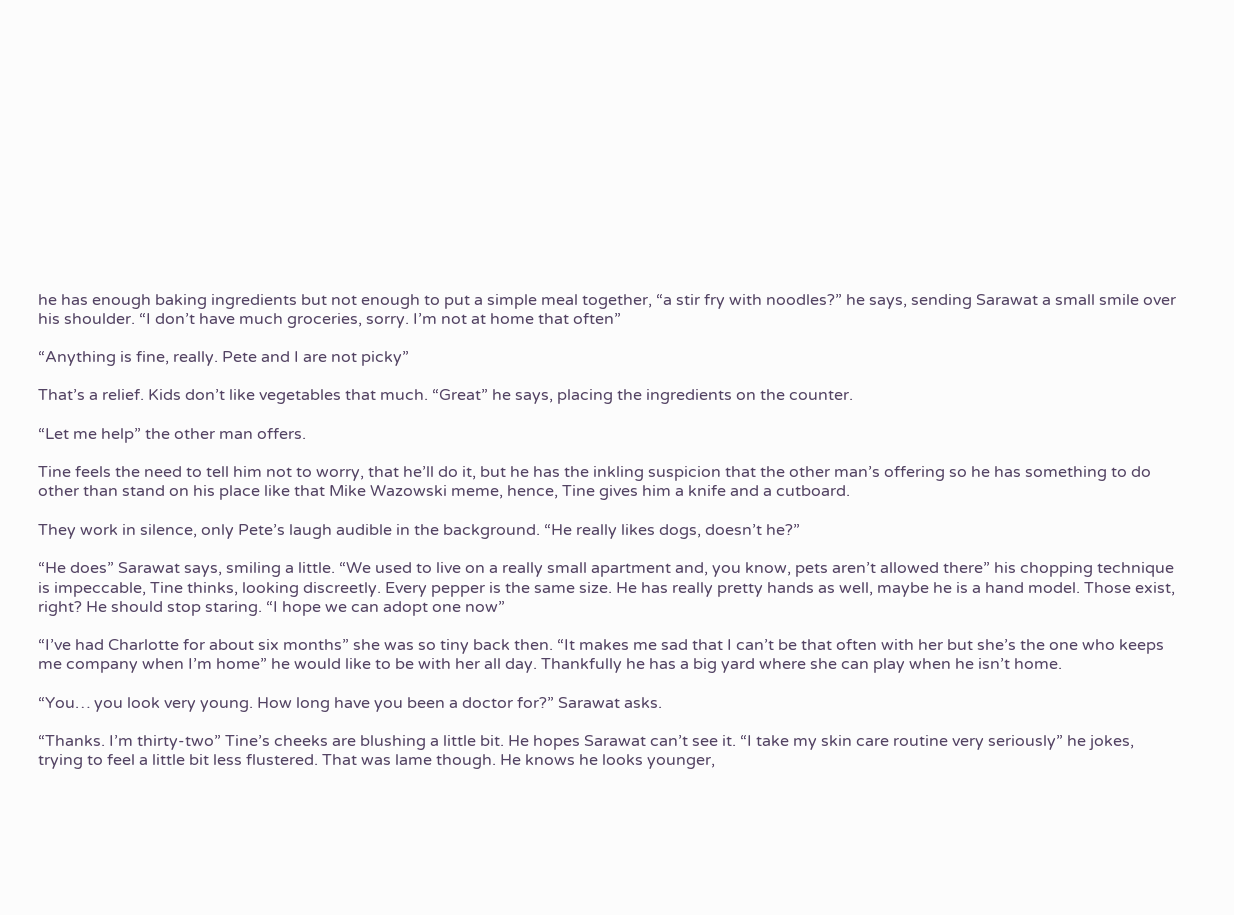he has enough baking ingredients but not enough to put a simple meal together, “a stir fry with noodles?” he says, sending Sarawat a small smile over his shoulder. “I don’t have much groceries, sorry. I’m not at home that often”

“Anything is fine, really. Pete and I are not picky”

That’s a relief. Kids don’t like vegetables that much. “Great” he says, placing the ingredients on the counter.

“Let me help” the other man offers.

Tine feels the need to tell him not to worry, that he’ll do it, but he has the inkling suspicion that the other man’s offering so he has something to do other than stand on his place like that Mike Wazowski meme, hence, Tine gives him a knife and a cutboard.

They work in silence, only Pete’s laugh audible in the background. “He really likes dogs, doesn’t he?”

“He does” Sarawat says, smiling a little. “We used to live on a really small apartment and, you know, pets aren’t allowed there” his chopping technique is impeccable, Tine thinks, looking discreetly. Every pepper is the same size. He has really pretty hands as well, maybe he is a hand model. Those exist, right? He should stop staring. “I hope we can adopt one now”

“I’ve had Charlotte for about six months” she was so tiny back then. “It makes me sad that I can’t be that often with her but she’s the one who keeps me company when I’m home” he would like to be with her all day. Thankfully he has a big yard where she can play when he isn’t home.

“You… you look very young. How long have you been a doctor for?” Sarawat asks.

“Thanks. I’m thirty-two” Tine’s cheeks are blushing a little bit. He hopes Sarawat can’t see it. “I take my skin care routine very seriously” he jokes, trying to feel a little bit less flustered. That was lame though. He knows he looks younger,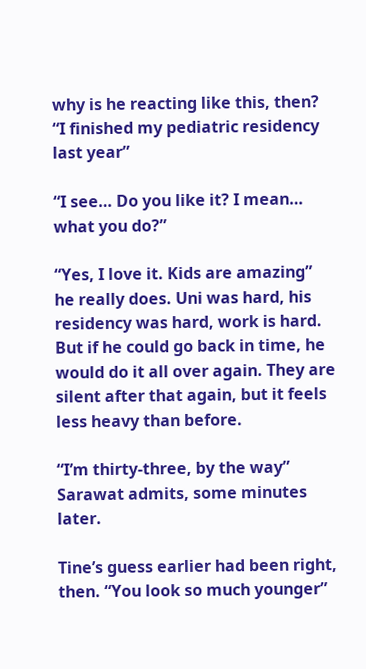why is he reacting like this, then? “I finished my pediatric residency last year”

“I see… Do you like it? I mean… what you do?”

“Yes, I love it. Kids are amazing” he really does. Uni was hard, his residency was hard, work is hard. But if he could go back in time, he would do it all over again. They are silent after that again, but it feels less heavy than before.

“I’m thirty-three, by the way” Sarawat admits, some minutes later.

Tine’s guess earlier had been right, then. “You look so much younger”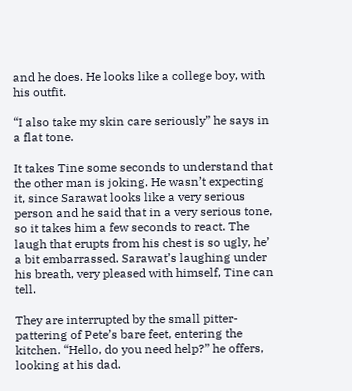and he does. He looks like a college boy, with his outfit.

“I also take my skin care seriously” he says in a flat tone.

It takes Tine some seconds to understand that the other man is joking. He wasn’t expecting it, since Sarawat looks like a very serious person and he said that in a very serious tone, so it takes him a few seconds to react. The laugh that erupts from his chest is so ugly, he’ a bit embarrassed. Sarawat’s laughing under his breath, very pleased with himself, Tine can tell.

They are interrupted by the small pitter-pattering of Pete’s bare feet, entering the kitchen. “Hello, do you need help?” he offers, looking at his dad.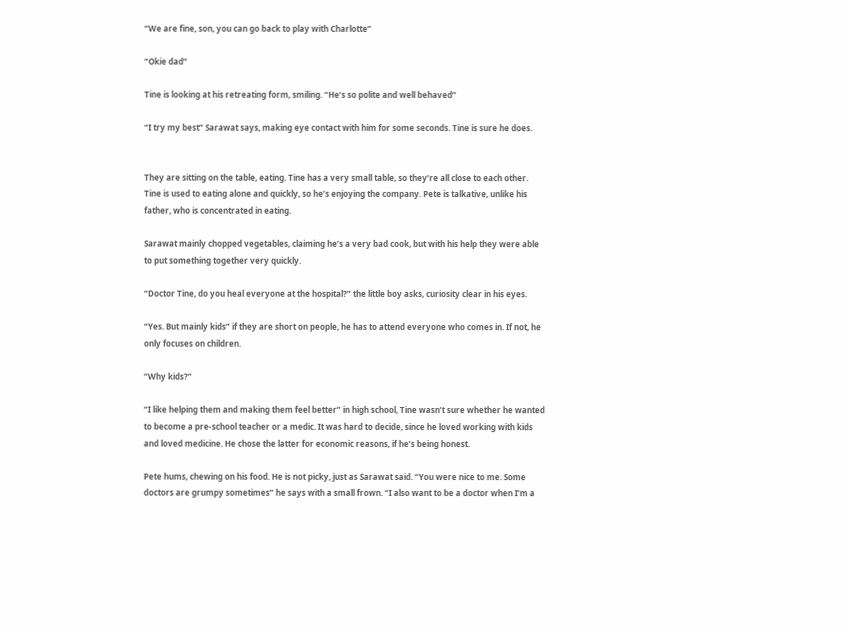“We are fine, son, you can go back to play with Charlotte”

“Okie dad”

Tine is looking at his retreating form, smiling. “He’s so polite and well behaved”

“I try my best” Sarawat says, making eye contact with him for some seconds. Tine is sure he does.


They are sitting on the table, eating. Tine has a very small table, so they’re all close to each other.  Tine is used to eating alone and quickly, so he’s enjoying the company. Pete is talkative, unlike his father, who is concentrated in eating.

Sarawat mainly chopped vegetables, claiming he’s a very bad cook, but with his help they were able to put something together very quickly.

“Doctor Tine, do you heal everyone at the hospital?” the little boy asks, curiosity clear in his eyes.

“Yes. But mainly kids” if they are short on people, he has to attend everyone who comes in. If not, he only focuses on children.

“Why kids?”

“I like helping them and making them feel better” in high school, Tine wasn’t sure whether he wanted to become a pre-school teacher or a medic. It was hard to decide, since he loved working with kids and loved medicine. He chose the latter for economic reasons, if he’s being honest.

Pete hums, chewing on his food. He is not picky, just as Sarawat said. “You were nice to me. Some doctors are grumpy sometimes” he says with a small frown. “I also want to be a doctor when I’m a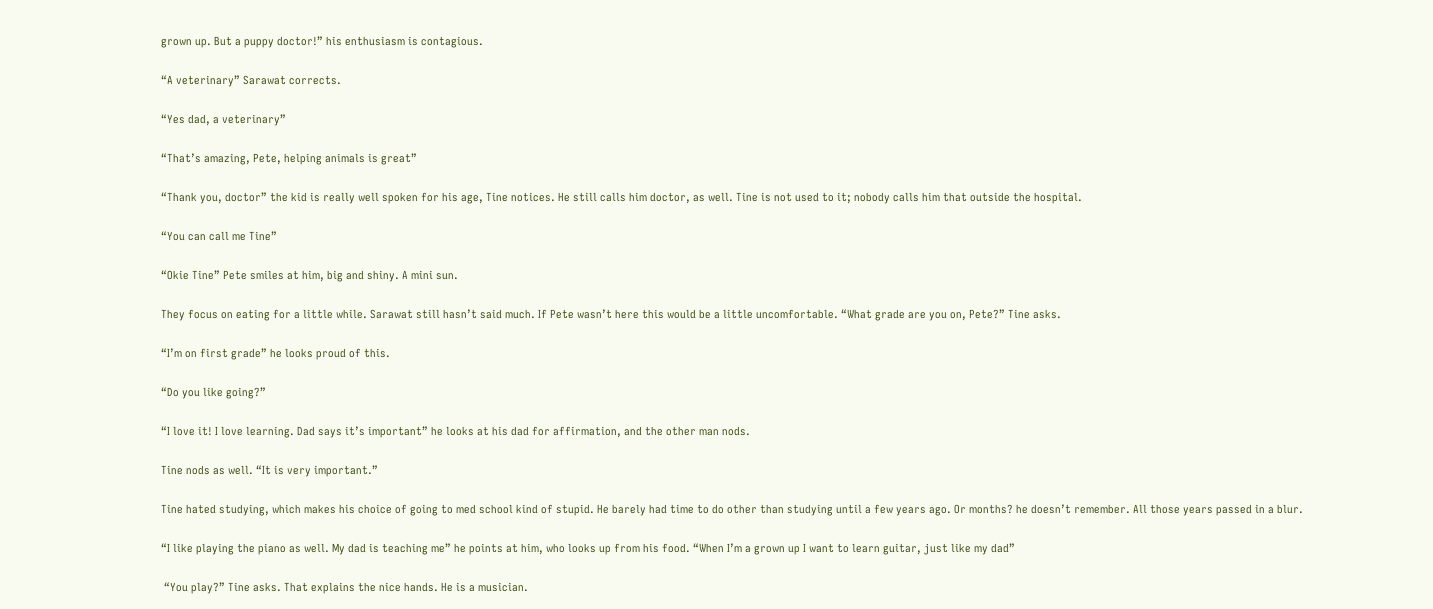grown up. But a puppy doctor!” his enthusiasm is contagious.

“A veterinary” Sarawat corrects.

“Yes dad, a veterinary”

“That’s amazing, Pete, helping animals is great”

“Thank you, doctor” the kid is really well spoken for his age, Tine notices. He still calls him doctor, as well. Tine is not used to it; nobody calls him that outside the hospital.

“You can call me Tine”

“Okie Tine” Pete smiles at him, big and shiny. A mini sun.

They focus on eating for a little while. Sarawat still hasn’t said much. If Pete wasn’t here this would be a little uncomfortable. “What grade are you on, Pete?” Tine asks.

“I’m on first grade” he looks proud of this.

“Do you like going?”

“I love it! I love learning. Dad says it’s important” he looks at his dad for affirmation, and the other man nods.

Tine nods as well. “It is very important.”

Tine hated studying, which makes his choice of going to med school kind of stupid. He barely had time to do other than studying until a few years ago. Or months? he doesn’t remember. All those years passed in a blur.

“I like playing the piano as well. My dad is teaching me” he points at him, who looks up from his food. “When I’m a grown up I want to learn guitar, just like my dad”

 “You play?” Tine asks. That explains the nice hands. He is a musician.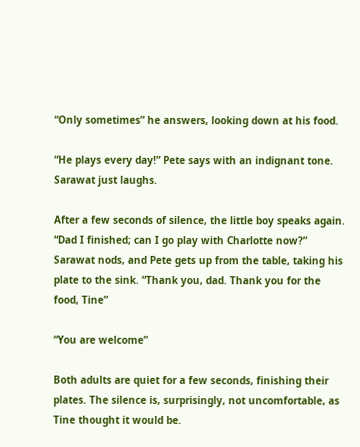“Only sometimes” he answers, looking down at his food.

“He plays every day!” Pete says with an indignant tone. Sarawat just laughs.

After a few seconds of silence, the little boy speaks again. “Dad I finished; can I go play with Charlotte now?” Sarawat nods, and Pete gets up from the table, taking his plate to the sink. “Thank you, dad. Thank you for the food, Tine”

“You are welcome”

Both adults are quiet for a few seconds, finishing their plates. The silence is, surprisingly, not uncomfortable, as Tine thought it would be.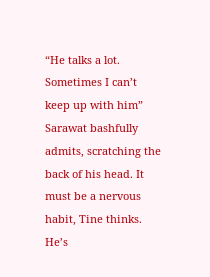“He talks a lot. Sometimes I can’t keep up with him” Sarawat bashfully admits, scratching the back of his head. It must be a nervous habit, Tine thinks. He’s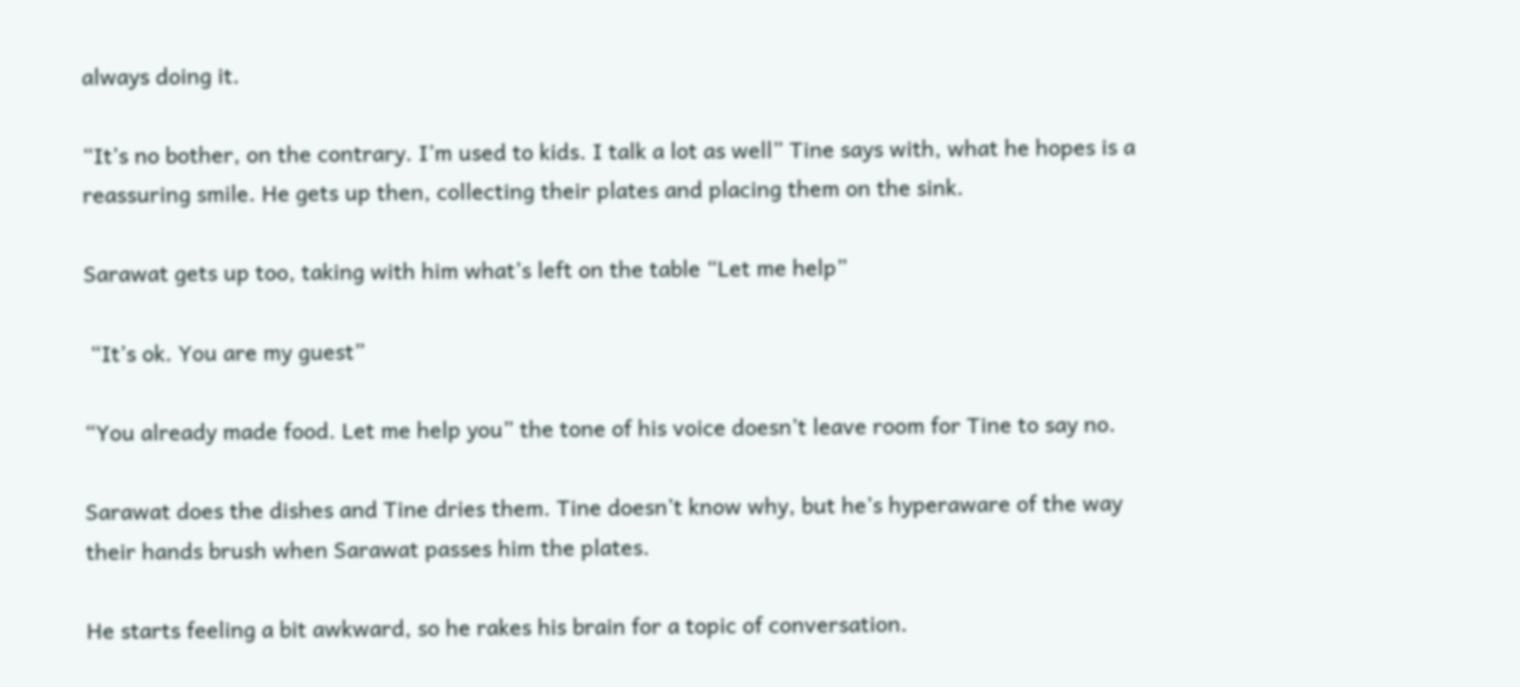always doing it.

“It’s no bother, on the contrary. I’m used to kids. I talk a lot as well” Tine says with, what he hopes is a reassuring smile. He gets up then, collecting their plates and placing them on the sink.

Sarawat gets up too, taking with him what’s left on the table “Let me help”

 “It’s ok. You are my guest”

“You already made food. Let me help you” the tone of his voice doesn’t leave room for Tine to say no.

Sarawat does the dishes and Tine dries them. Tine doesn’t know why, but he’s hyperaware of the way their hands brush when Sarawat passes him the plates.

He starts feeling a bit awkward, so he rakes his brain for a topic of conversation.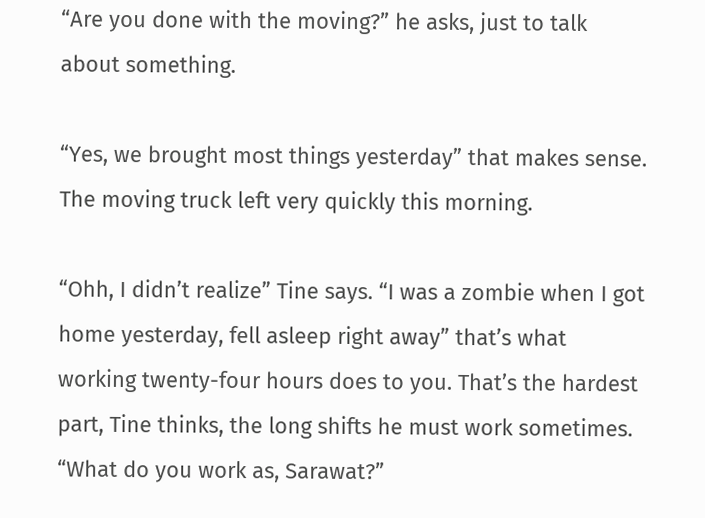“Are you done with the moving?” he asks, just to talk about something.

“Yes, we brought most things yesterday” that makes sense. The moving truck left very quickly this morning.

“Ohh, I didn’t realize” Tine says. “I was a zombie when I got home yesterday, fell asleep right away” that’s what working twenty-four hours does to you. That’s the hardest part, Tine thinks, the long shifts he must work sometimes. “What do you work as, Sarawat?”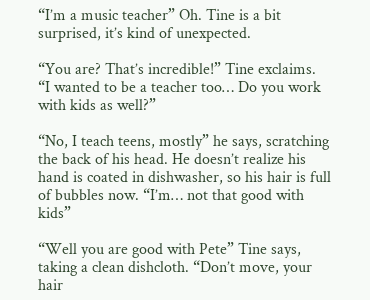“I’m a music teacher” Oh. Tine is a bit surprised, it’s kind of unexpected.

“You are? That’s incredible!” Tine exclaims. “I wanted to be a teacher too… Do you work with kids as well?”

“No, I teach teens, mostly” he says, scratching the back of his head. He doesn’t realize his hand is coated in dishwasher, so his hair is full of bubbles now. “I’m… not that good with kids”

“Well you are good with Pete” Tine says, taking a clean dishcloth. “Don’t move, your hair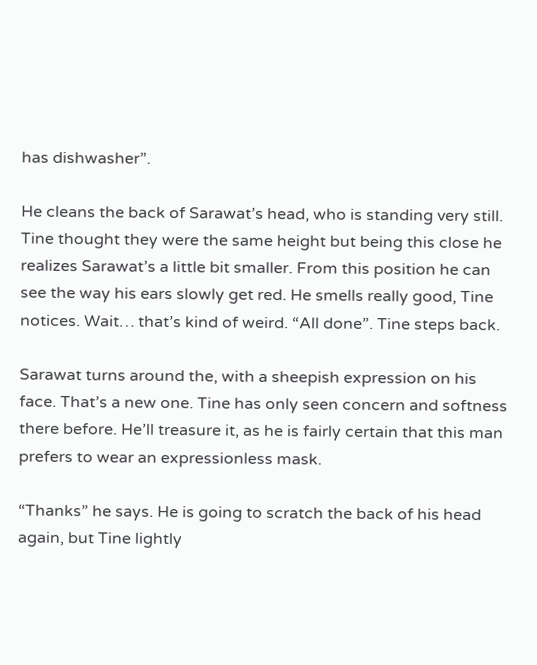has dishwasher”.

He cleans the back of Sarawat’s head, who is standing very still. Tine thought they were the same height but being this close he realizes Sarawat’s a little bit smaller. From this position he can see the way his ears slowly get red. He smells really good, Tine notices. Wait… that’s kind of weird. “All done”. Tine steps back.

Sarawat turns around the, with a sheepish expression on his face. That’s a new one. Tine has only seen concern and softness there before. He’ll treasure it, as he is fairly certain that this man prefers to wear an expressionless mask.

“Thanks” he says. He is going to scratch the back of his head again, but Tine lightly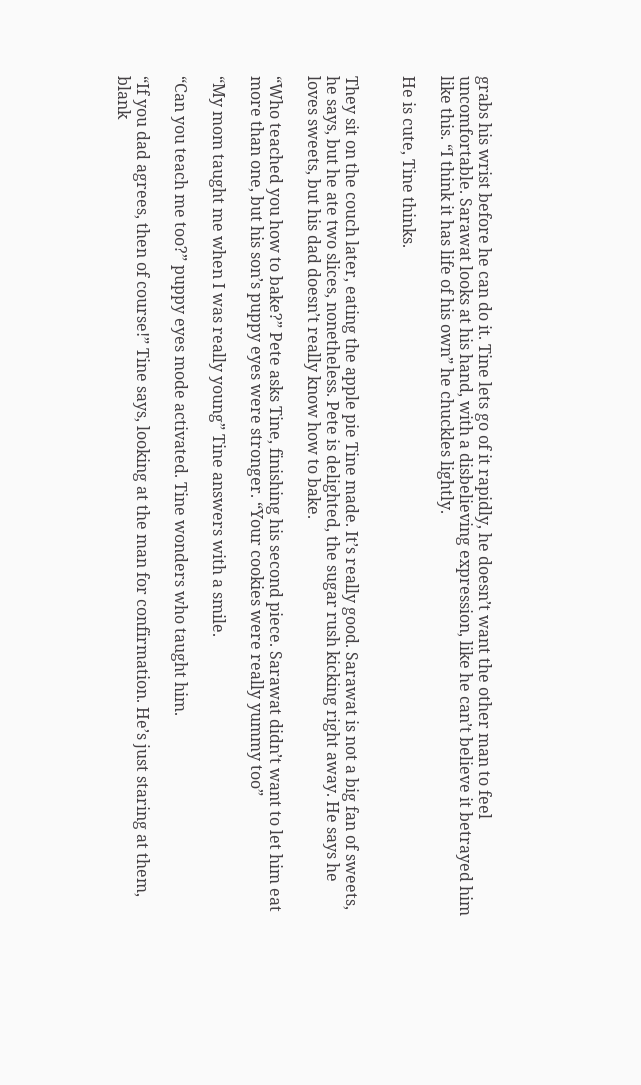grabs his wrist before he can do it. Tine lets go of it rapidly, he doesn’t want the other man to feel uncomfortable. Sarawat looks at his hand, with a disbelieving expression, like he can’t believe it betrayed him like this. “I think it has life of his own” he chuckles lightly.

He is cute, Tine thinks.


They sit on the couch later, eating the apple pie Tine made. It’s really good. Sarawat is not a big fan of sweets, he says, but he ate two slices, nonetheless. Pete is delighted, the sugar rush kicking right away. He says he loves sweets, but his dad doesn’t really know how to bake.

“Who teached you how to bake?” Pete asks Tine, finishing his second piece. Sarawat didn’t want to let him eat more than one, but his son’s puppy eyes were stronger. “Your cookies were really yummy too”

“My mom taught me when I was really young” Tine answers with a smile.

“Can you teach me too?” puppy eyes mode activated. Tine wonders who taught him.

“If you dad agrees, then of course!” Tine says, looking at the man for confirmation. He’s just staring at them, blank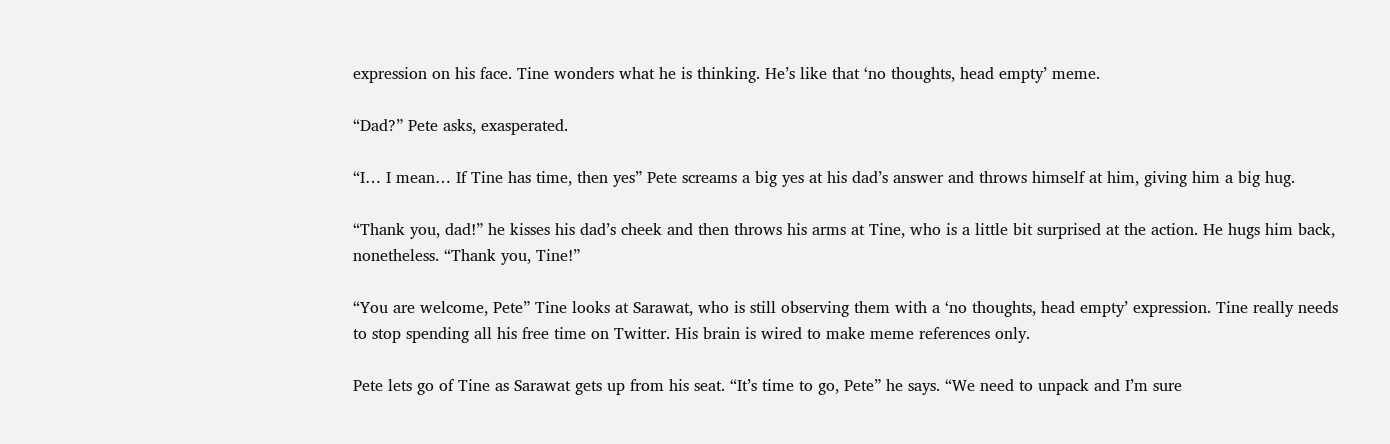expression on his face. Tine wonders what he is thinking. He’s like that ‘no thoughts, head empty’ meme.

“Dad?” Pete asks, exasperated.

“I… I mean… If Tine has time, then yes” Pete screams a big yes at his dad’s answer and throws himself at him, giving him a big hug.

“Thank you, dad!” he kisses his dad’s cheek and then throws his arms at Tine, who is a little bit surprised at the action. He hugs him back, nonetheless. “Thank you, Tine!”

“You are welcome, Pete” Tine looks at Sarawat, who is still observing them with a ‘no thoughts, head empty’ expression. Tine really needs to stop spending all his free time on Twitter. His brain is wired to make meme references only.

Pete lets go of Tine as Sarawat gets up from his seat. “It’s time to go, Pete” he says. “We need to unpack and I’m sure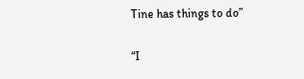Tine has things to do”

“I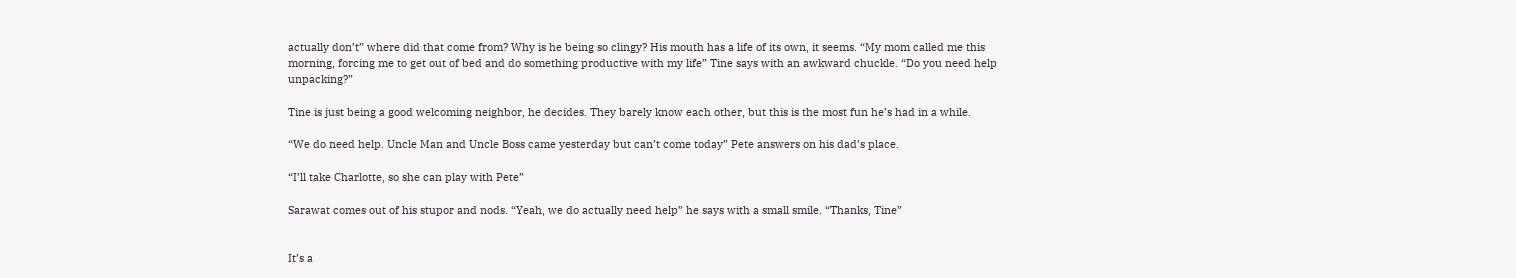actually don’t” where did that come from? Why is he being so clingy? His mouth has a life of its own, it seems. “My mom called me this morning, forcing me to get out of bed and do something productive with my life” Tine says with an awkward chuckle. “Do you need help unpacking?”

Tine is just being a good welcoming neighbor, he decides. They barely know each other, but this is the most fun he’s had in a while.

“We do need help. Uncle Man and Uncle Boss came yesterday but can’t come today” Pete answers on his dad’s place.

“I’ll take Charlotte, so she can play with Pete”

Sarawat comes out of his stupor and nods. “Yeah, we do actually need help” he says with a small smile. “Thanks, Tine”


It’s a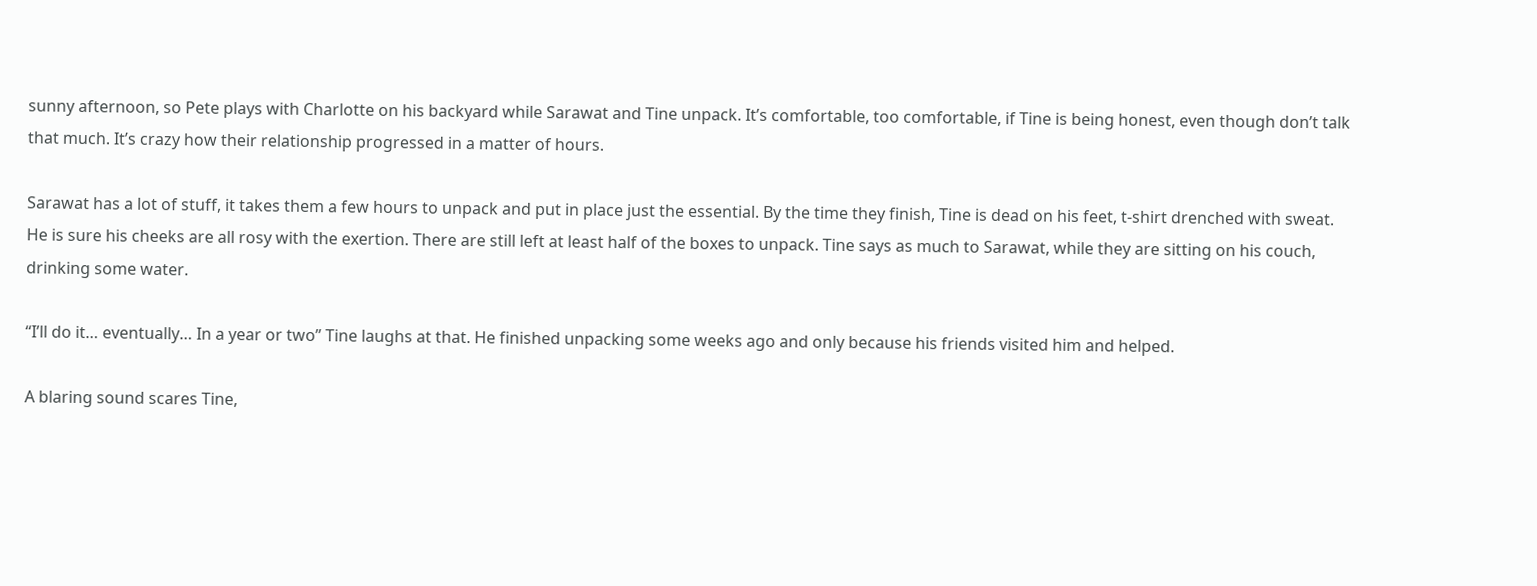sunny afternoon, so Pete plays with Charlotte on his backyard while Sarawat and Tine unpack. It’s comfortable, too comfortable, if Tine is being honest, even though don’t talk that much. It’s crazy how their relationship progressed in a matter of hours.

Sarawat has a lot of stuff, it takes them a few hours to unpack and put in place just the essential. By the time they finish, Tine is dead on his feet, t-shirt drenched with sweat. He is sure his cheeks are all rosy with the exertion. There are still left at least half of the boxes to unpack. Tine says as much to Sarawat, while they are sitting on his couch, drinking some water.

“I’ll do it… eventually… In a year or two” Tine laughs at that. He finished unpacking some weeks ago and only because his friends visited him and helped.

A blaring sound scares Tine,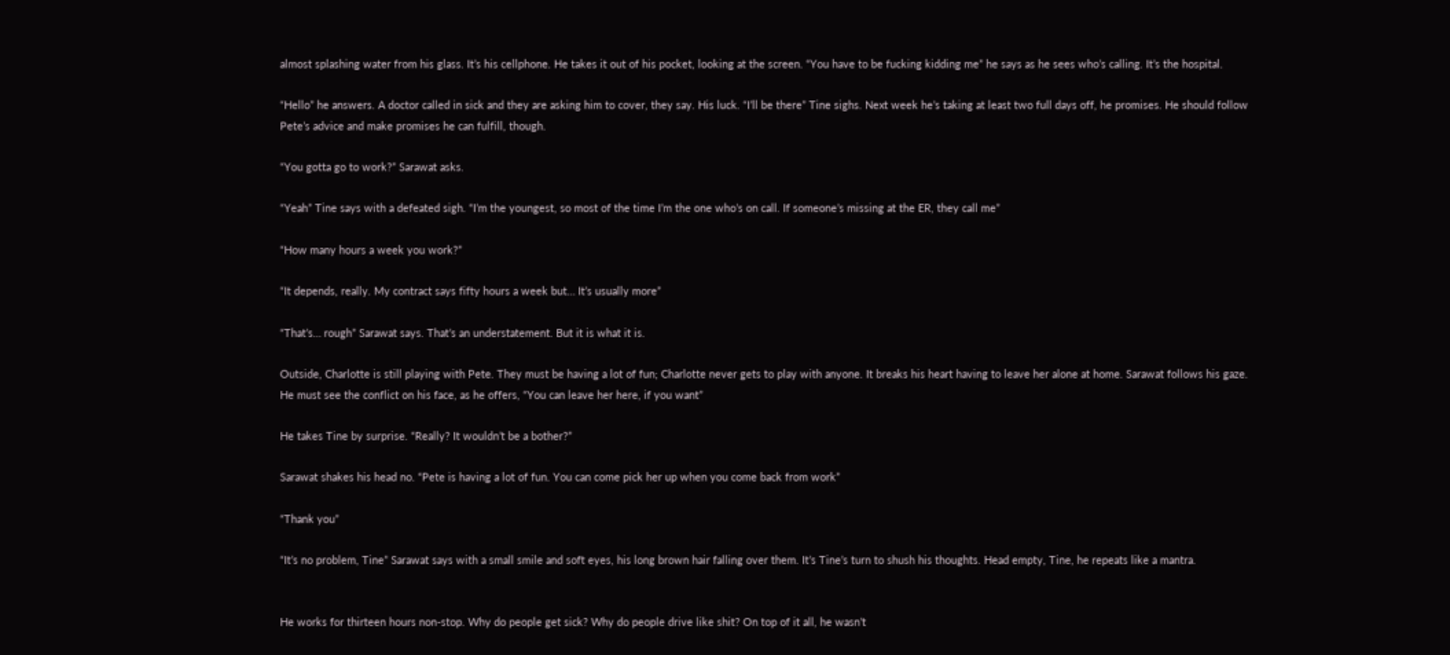almost splashing water from his glass. It’s his cellphone. He takes it out of his pocket, looking at the screen. “You have to be fucking kidding me” he says as he sees who’s calling. It’s the hospital.

“Hello” he answers. A doctor called in sick and they are asking him to cover, they say. His luck. “I’ll be there” Tine sighs. Next week he’s taking at least two full days off, he promises. He should follow Pete’s advice and make promises he can fulfill, though.

“You gotta go to work?” Sarawat asks.

“Yeah” Tine says with a defeated sigh. “I’m the youngest, so most of the time I’m the one who’s on call. If someone’s missing at the ER, they call me”

“How many hours a week you work?”

“It depends, really. My contract says fifty hours a week but… It’s usually more”

“That’s… rough” Sarawat says. That’s an understatement. But it is what it is.

Outside, Charlotte is still playing with Pete. They must be having a lot of fun; Charlotte never gets to play with anyone. It breaks his heart having to leave her alone at home. Sarawat follows his gaze. He must see the conflict on his face, as he offers, “You can leave her here, if you want”

He takes Tine by surprise. “Really? It wouldn’t be a bother?”

Sarawat shakes his head no. “Pete is having a lot of fun. You can come pick her up when you come back from work”

“Thank you”

“It’s no problem, Tine” Sarawat says with a small smile and soft eyes, his long brown hair falling over them. It’s Tine’s turn to shush his thoughts. Head empty, Tine, he repeats like a mantra.


He works for thirteen hours non-stop. Why do people get sick? Why do people drive like shit? On top of it all, he wasn’t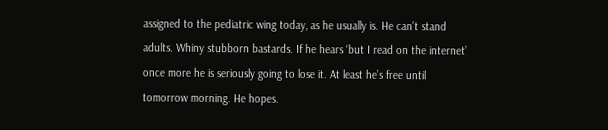assigned to the pediatric wing today, as he usually is. He can’t stand adults. Whiny stubborn bastards. If he hears ‘but I read on the internet’ once more he is seriously going to lose it. At least he’s free until tomorrow morning. He hopes.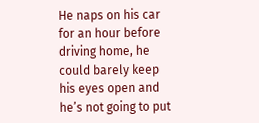He naps on his car for an hour before driving home, he could barely keep his eyes open and he’s not going to put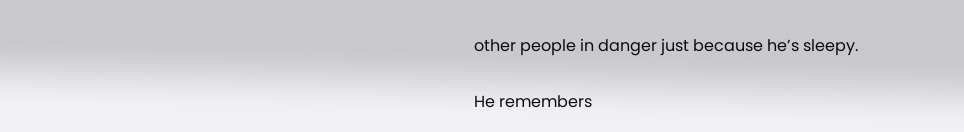other people in danger just because he’s sleepy.

He remembers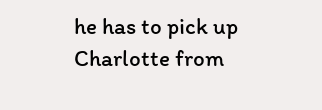he has to pick up Charlotte from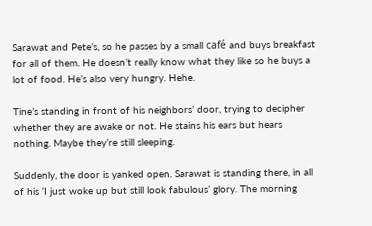Sarawat and Pete’s, so he passes by a small café and buys breakfast for all of them. He doesn’t really know what they like so he buys a lot of food. He’s also very hungry. Hehe.

Tine’s standing in front of his neighbors’ door, trying to decipher whether they are awake or not. He stains his ears but hears nothing. Maybe they’re still sleeping.

Suddenly, the door is yanked open. Sarawat is standing there, in all of his ‘I just woke up but still look fabulous’ glory. The morning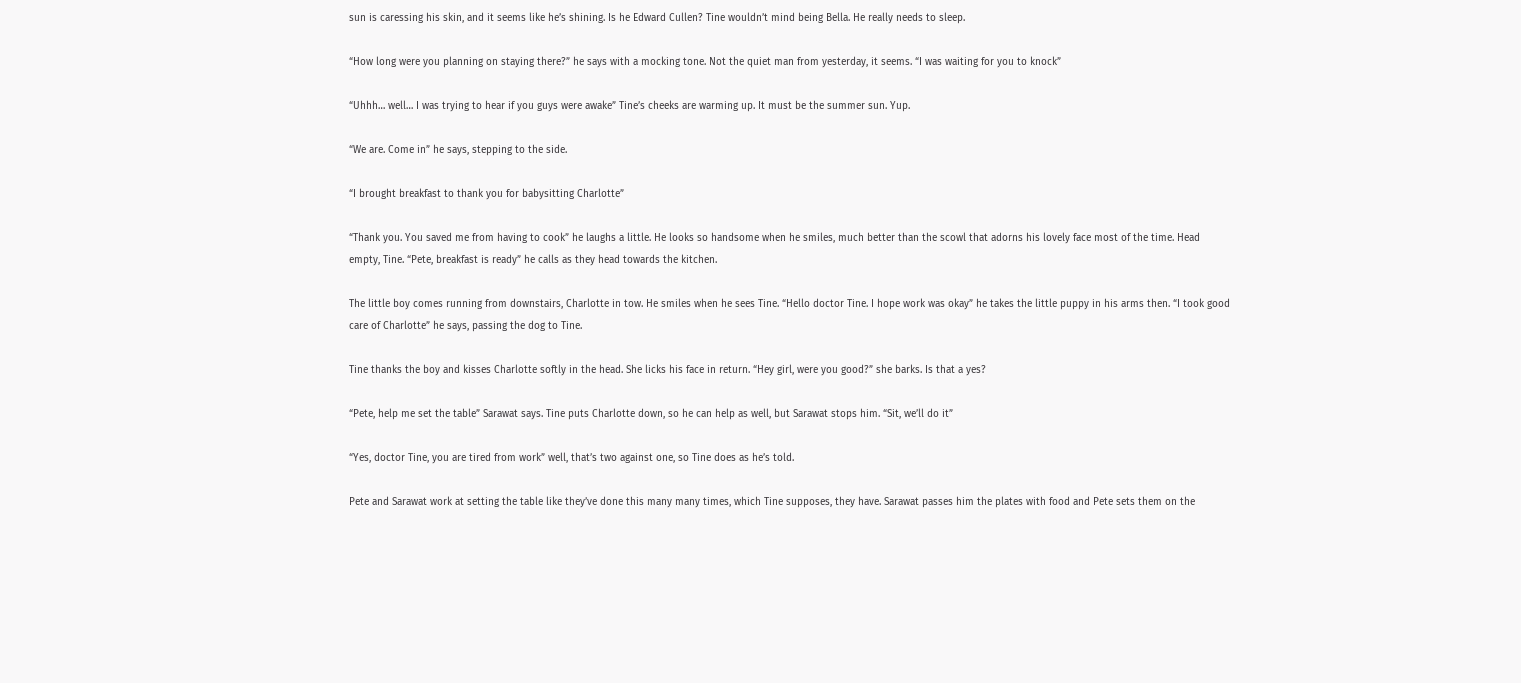sun is caressing his skin, and it seems like he’s shining. Is he Edward Cullen? Tine wouldn’t mind being Bella. He really needs to sleep.

“How long were you planning on staying there?” he says with a mocking tone. Not the quiet man from yesterday, it seems. “I was waiting for you to knock”

“Uhhh… well… I was trying to hear if you guys were awake” Tine’s cheeks are warming up. It must be the summer sun. Yup.

“We are. Come in” he says, stepping to the side.

“I brought breakfast to thank you for babysitting Charlotte”

“Thank you. You saved me from having to cook” he laughs a little. He looks so handsome when he smiles, much better than the scowl that adorns his lovely face most of the time. Head empty, Tine. “Pete, breakfast is ready” he calls as they head towards the kitchen.

The little boy comes running from downstairs, Charlotte in tow. He smiles when he sees Tine. “Hello doctor Tine. I hope work was okay” he takes the little puppy in his arms then. “I took good care of Charlotte” he says, passing the dog to Tine.

Tine thanks the boy and kisses Charlotte softly in the head. She licks his face in return. “Hey girl, were you good?” she barks. Is that a yes?

“Pete, help me set the table” Sarawat says. Tine puts Charlotte down, so he can help as well, but Sarawat stops him. “Sit, we’ll do it”

“Yes, doctor Tine, you are tired from work” well, that’s two against one, so Tine does as he’s told.

Pete and Sarawat work at setting the table like they’ve done this many many times, which Tine supposes, they have. Sarawat passes him the plates with food and Pete sets them on the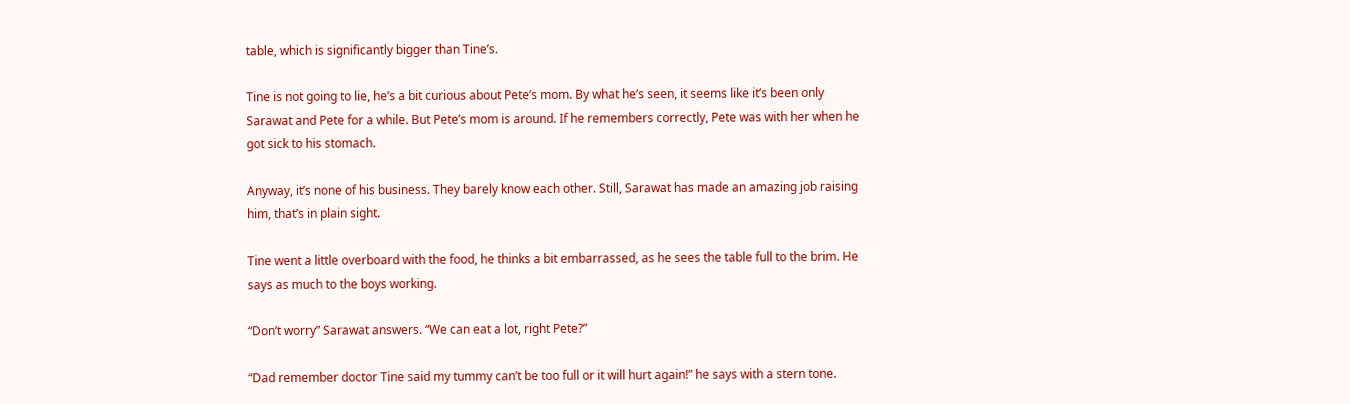table, which is significantly bigger than Tine’s.

Tine is not going to lie, he’s a bit curious about Pete’s mom. By what he’s seen, it seems like it’s been only Sarawat and Pete for a while. But Pete’s mom is around. If he remembers correctly, Pete was with her when he got sick to his stomach.

Anyway, it’s none of his business. They barely know each other. Still, Sarawat has made an amazing job raising him, that’s in plain sight.

Tine went a little overboard with the food, he thinks a bit embarrassed, as he sees the table full to the brim. He says as much to the boys working.

“Don’t worry” Sarawat answers. “We can eat a lot, right Pete?”

“Dad remember doctor Tine said my tummy can’t be too full or it will hurt again!” he says with a stern tone.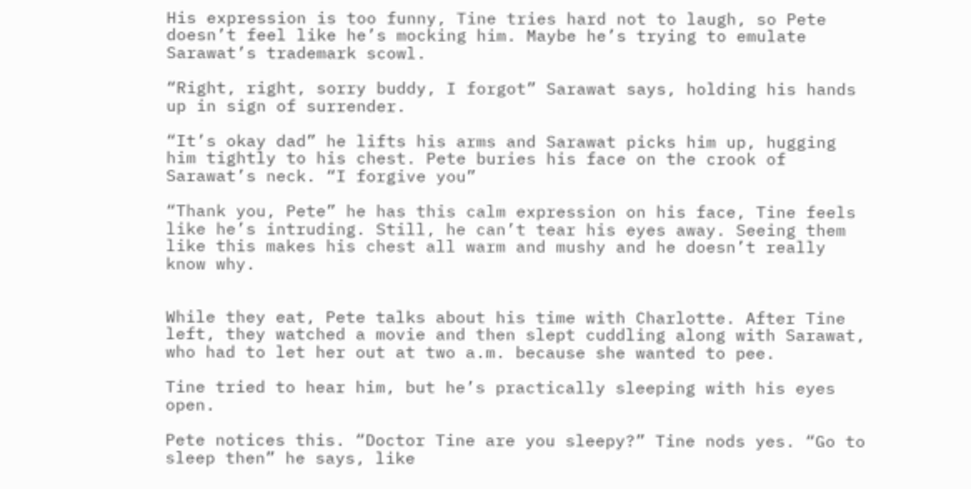His expression is too funny, Tine tries hard not to laugh, so Pete doesn’t feel like he’s mocking him. Maybe he’s trying to emulate Sarawat’s trademark scowl.

“Right, right, sorry buddy, I forgot” Sarawat says, holding his hands up in sign of surrender.

“It’s okay dad” he lifts his arms and Sarawat picks him up, hugging him tightly to his chest. Pete buries his face on the crook of Sarawat’s neck. “I forgive you”

“Thank you, Pete” he has this calm expression on his face, Tine feels like he’s intruding. Still, he can’t tear his eyes away. Seeing them like this makes his chest all warm and mushy and he doesn’t really know why.


While they eat, Pete talks about his time with Charlotte. After Tine left, they watched a movie and then slept cuddling along with Sarawat, who had to let her out at two a.m. because she wanted to pee.

Tine tried to hear him, but he’s practically sleeping with his eyes open.

Pete notices this. “Doctor Tine are you sleepy?” Tine nods yes. “Go to sleep then” he says, like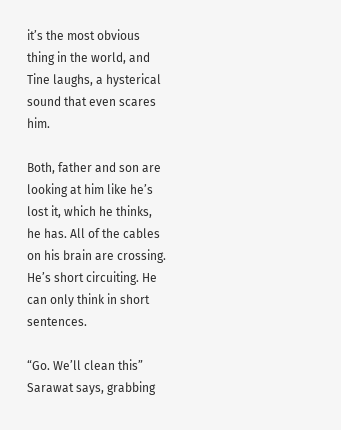it’s the most obvious thing in the world, and Tine laughs, a hysterical sound that even scares him.

Both, father and son are looking at him like he’s lost it, which he thinks, he has. All of the cables on his brain are crossing. He’s short circuiting. He can only think in short sentences.

“Go. We’ll clean this” Sarawat says, grabbing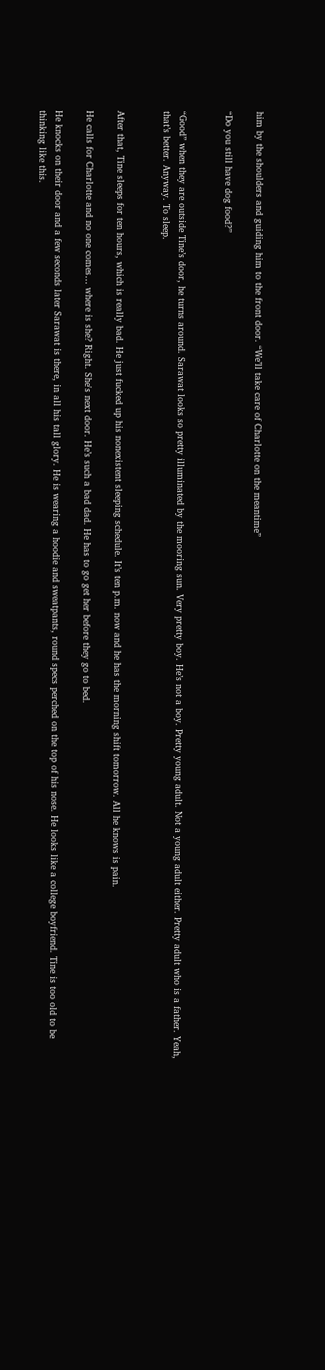him by the shoulders and guiding him to the front door. “We’ll take care of Charlotte on the meantime”

“Do you still have dog food?”


“Good” when they are outside Tine’s door, he turns around. Sarawat looks so pretty illuminated by the mooring sun. Very pretty boy. He’s not a boy. Pretty young adult. Not a young adult either. Pretty adult who is a father. Yeah, that’s better. Anyway. To sleep.


After that, Tine sleeps for ten hours, which is really bad. He just fucked up his nonexistent sleeping schedule. It’s ten p.m. now and he has the morning shift tomorrow. All he knows is pain.

He calls for Charlotte and no one comes… where is she? Right. She's next door. He’s such a bad dad. He has to go get her before they go to bed.

He knocks on their door and a few seconds later Sarawat is there, in all his tall glory. He is wearing a hoodie and sweatpants, round specs perched on the top of his nose. He looks like a college boyfriend. Tine is too old to be thinking like this.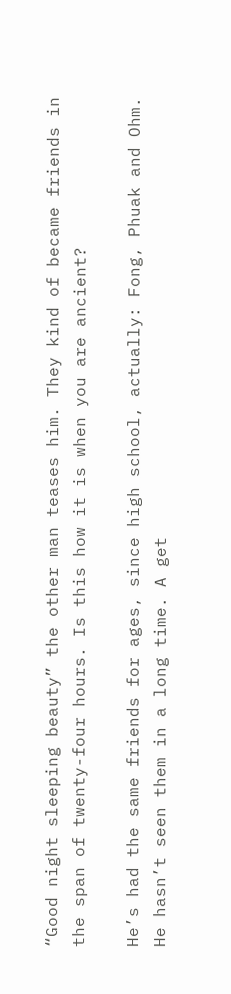“Good night sleeping beauty” the other man teases him. They kind of became friends in the span of twenty-four hours. Is this how it is when you are ancient?

He’s had the same friends for ages, since high school, actually: Fong, Phuak and Ohm. He hasn’t seen them in a long time. A get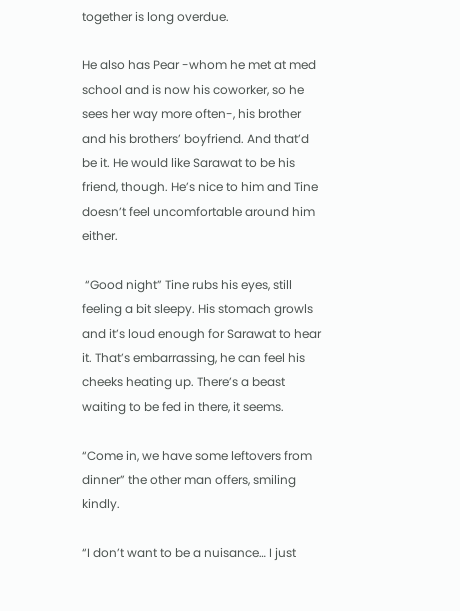together is long overdue.

He also has Pear -whom he met at med school and is now his coworker, so he sees her way more often-, his brother and his brothers’ boyfriend. And that’d be it. He would like Sarawat to be his friend, though. He’s nice to him and Tine doesn’t feel uncomfortable around him either.

 “Good night” Tine rubs his eyes, still feeling a bit sleepy. His stomach growls and it’s loud enough for Sarawat to hear it. That’s embarrassing, he can feel his cheeks heating up. There’s a beast waiting to be fed in there, it seems.

“Come in, we have some leftovers from dinner” the other man offers, smiling kindly.

“I don’t want to be a nuisance… I just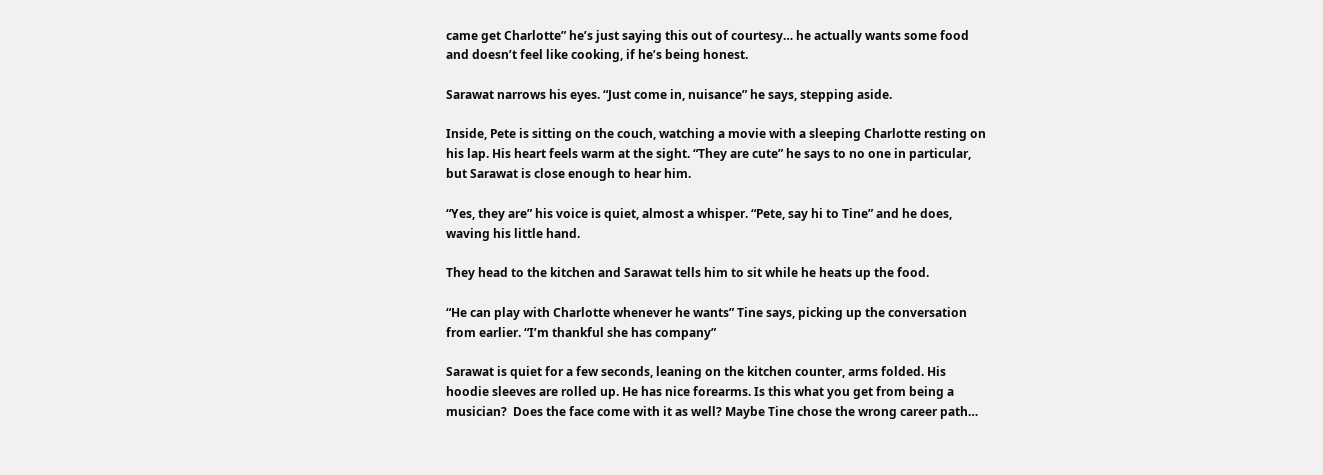came get Charlotte” he’s just saying this out of courtesy… he actually wants some food and doesn’t feel like cooking, if he’s being honest.

Sarawat narrows his eyes. “Just come in, nuisance” he says, stepping aside.

Inside, Pete is sitting on the couch, watching a movie with a sleeping Charlotte resting on his lap. His heart feels warm at the sight. “They are cute” he says to no one in particular, but Sarawat is close enough to hear him.

“Yes, they are” his voice is quiet, almost a whisper. “Pete, say hi to Tine” and he does, waving his little hand.

They head to the kitchen and Sarawat tells him to sit while he heats up the food.

“He can play with Charlotte whenever he wants” Tine says, picking up the conversation from earlier. “I’m thankful she has company”

Sarawat is quiet for a few seconds, leaning on the kitchen counter, arms folded. His hoodie sleeves are rolled up. He has nice forearms. Is this what you get from being a musician?  Does the face come with it as well? Maybe Tine chose the wrong career path…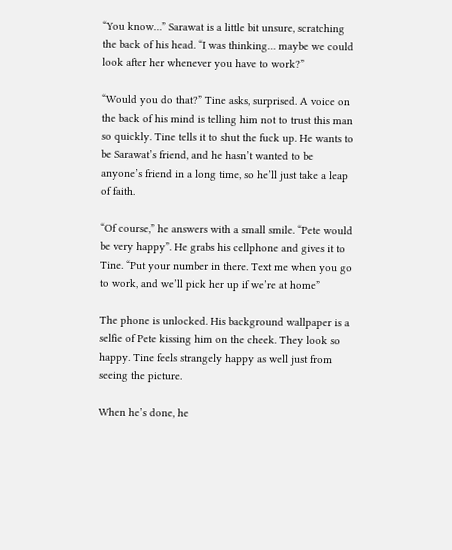“You know…” Sarawat is a little bit unsure, scratching the back of his head. “I was thinking… maybe we could look after her whenever you have to work?”

“Would you do that?” Tine asks, surprised. A voice on the back of his mind is telling him not to trust this man so quickly. Tine tells it to shut the fuck up. He wants to be Sarawat’s friend, and he hasn’t wanted to be anyone’s friend in a long time, so he’ll just take a leap of faith.

“Of course,” he answers with a small smile. “Pete would be very happy”. He grabs his cellphone and gives it to Tine. “Put your number in there. Text me when you go to work, and we’ll pick her up if we’re at home”

The phone is unlocked. His background wallpaper is a selfie of Pete kissing him on the cheek. They look so happy. Tine feels strangely happy as well just from seeing the picture.

When he’s done, he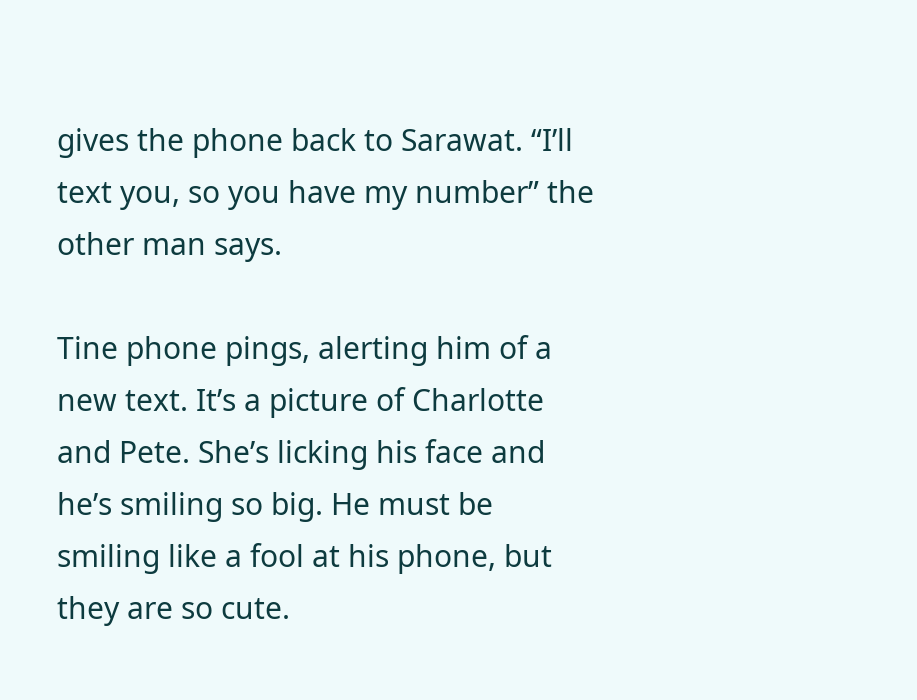gives the phone back to Sarawat. “I’ll text you, so you have my number” the other man says.

Tine phone pings, alerting him of a new text. It’s a picture of Charlotte and Pete. She’s licking his face and he’s smiling so big. He must be smiling like a fool at his phone, but they are so cute.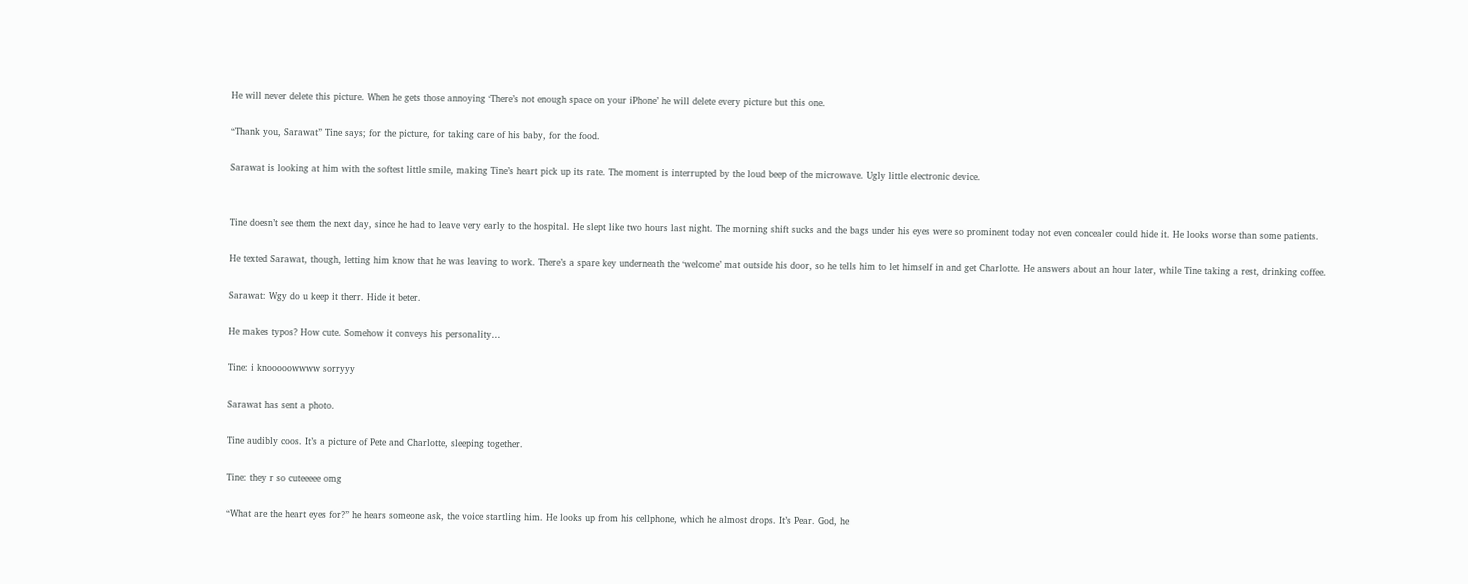He will never delete this picture. When he gets those annoying ‘There’s not enough space on your iPhone’ he will delete every picture but this one.

“Thank you, Sarawat” Tine says; for the picture, for taking care of his baby, for the food.

Sarawat is looking at him with the softest little smile, making Tine’s heart pick up its rate. The moment is interrupted by the loud beep of the microwave. Ugly little electronic device.


Tine doesn’t see them the next day, since he had to leave very early to the hospital. He slept like two hours last night. The morning shift sucks and the bags under his eyes were so prominent today not even concealer could hide it. He looks worse than some patients.

He texted Sarawat, though, letting him know that he was leaving to work. There’s a spare key underneath the ‘welcome’ mat outside his door, so he tells him to let himself in and get Charlotte. He answers about an hour later, while Tine taking a rest, drinking coffee.

Sarawat: Wgy do u keep it therr. Hide it beter.

He makes typos? How cute. Somehow it conveys his personality…

Tine: i knooooowwww sorryyy

Sarawat has sent a photo.

Tine audibly coos. It’s a picture of Pete and Charlotte, sleeping together.

Tine: they r so cuteeeee omg

“What are the heart eyes for?” he hears someone ask, the voice startling him. He looks up from his cellphone, which he almost drops. It’s Pear. God, he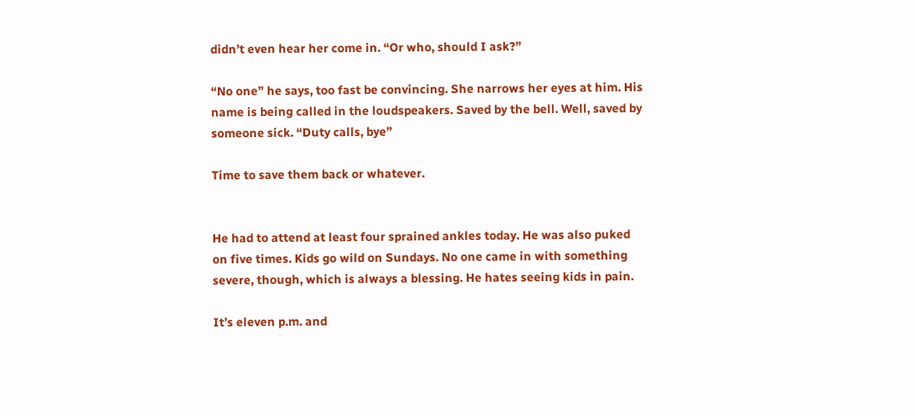didn’t even hear her come in. “Or who, should I ask?”

“No one” he says, too fast be convincing. She narrows her eyes at him. His name is being called in the loudspeakers. Saved by the bell. Well, saved by someone sick. “Duty calls, bye”

Time to save them back or whatever.


He had to attend at least four sprained ankles today. He was also puked on five times. Kids go wild on Sundays. No one came in with something severe, though, which is always a blessing. He hates seeing kids in pain.

It’s eleven p.m. and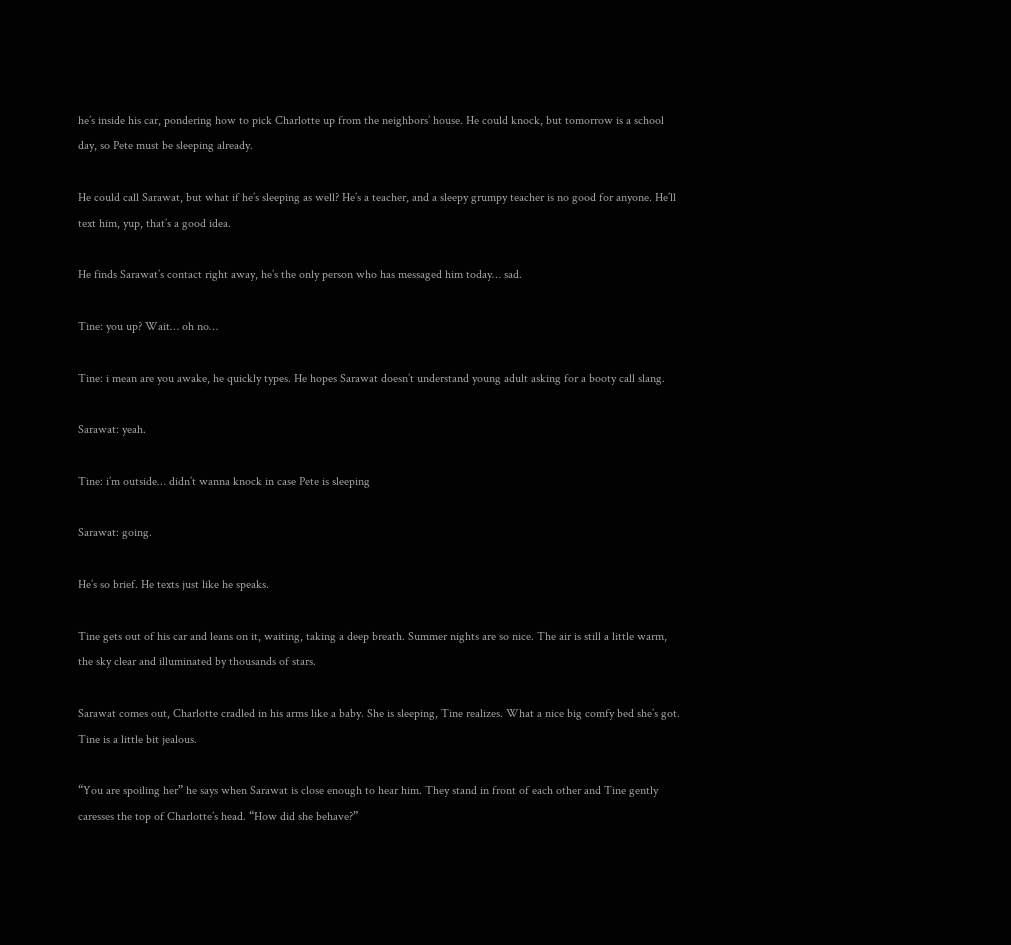he’s inside his car, pondering how to pick Charlotte up from the neighbors’ house. He could knock, but tomorrow is a school day, so Pete must be sleeping already.

He could call Sarawat, but what if he’s sleeping as well? He’s a teacher, and a sleepy grumpy teacher is no good for anyone. He’ll text him, yup, that’s a good idea.

He finds Sarawat’s contact right away, he’s the only person who has messaged him today… sad.

Tine: you up? Wait… oh no…

Tine: i mean are you awake, he quickly types. He hopes Sarawat doesn’t understand young adult asking for a booty call slang.

Sarawat: yeah.

Tine: i’m outside… didn’t wanna knock in case Pete is sleeping

Sarawat: going.

He’s so brief. He texts just like he speaks.

Tine gets out of his car and leans on it, waiting, taking a deep breath. Summer nights are so nice. The air is still a little warm, the sky clear and illuminated by thousands of stars.

Sarawat comes out, Charlotte cradled in his arms like a baby. She is sleeping, Tine realizes. What a nice big comfy bed she’s got. Tine is a little bit jealous.

“You are spoiling her” he says when Sarawat is close enough to hear him. They stand in front of each other and Tine gently caresses the top of Charlotte’s head. “How did she behave?”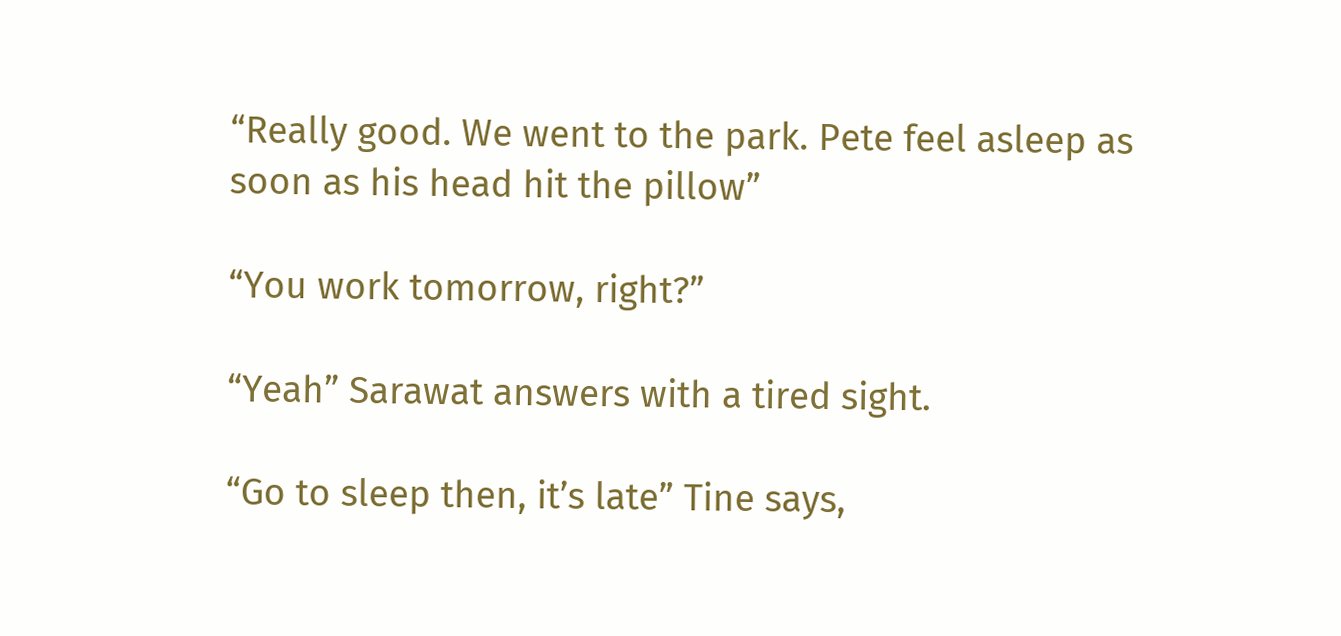“Really good. We went to the park. Pete feel asleep as soon as his head hit the pillow”

“You work tomorrow, right?”

“Yeah” Sarawat answers with a tired sight.

“Go to sleep then, it’s late” Tine says,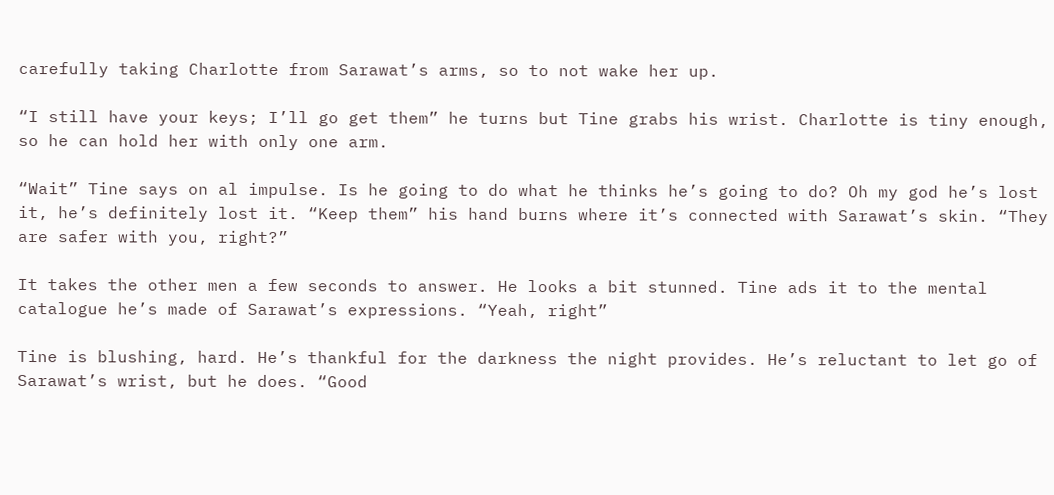carefully taking Charlotte from Sarawat’s arms, so to not wake her up.

“I still have your keys; I’ll go get them” he turns but Tine grabs his wrist. Charlotte is tiny enough, so he can hold her with only one arm.

“Wait” Tine says on al impulse. Is he going to do what he thinks he’s going to do? Oh my god he’s lost it, he’s definitely lost it. “Keep them” his hand burns where it’s connected with Sarawat’s skin. “They are safer with you, right?”

It takes the other men a few seconds to answer. He looks a bit stunned. Tine ads it to the mental catalogue he’s made of Sarawat’s expressions. “Yeah, right”

Tine is blushing, hard. He’s thankful for the darkness the night provides. He’s reluctant to let go of Sarawat’s wrist, but he does. “Good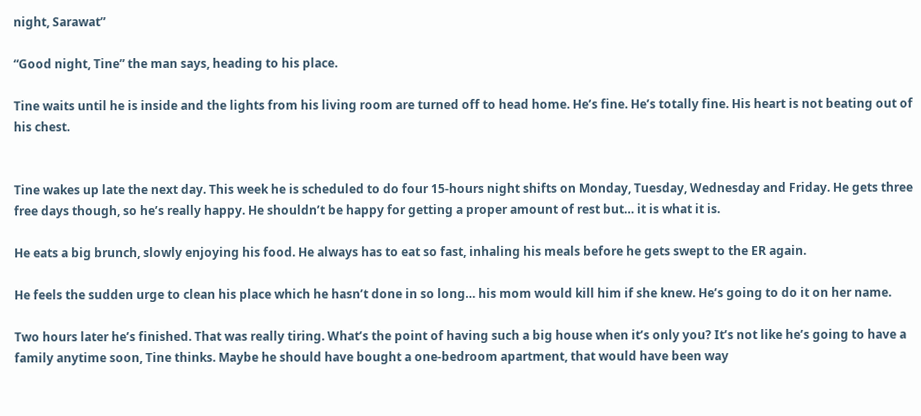night, Sarawat”

“Good night, Tine” the man says, heading to his place.

Tine waits until he is inside and the lights from his living room are turned off to head home. He’s fine. He’s totally fine. His heart is not beating out of his chest.


Tine wakes up late the next day. This week he is scheduled to do four 15-hours night shifts on Monday, Tuesday, Wednesday and Friday. He gets three free days though, so he’s really happy. He shouldn’t be happy for getting a proper amount of rest but… it is what it is.

He eats a big brunch, slowly enjoying his food. He always has to eat so fast, inhaling his meals before he gets swept to the ER again.

He feels the sudden urge to clean his place which he hasn’t done in so long… his mom would kill him if she knew. He’s going to do it on her name.

Two hours later he’s finished. That was really tiring. What’s the point of having such a big house when it’s only you? It’s not like he’s going to have a family anytime soon, Tine thinks. Maybe he should have bought a one-bedroom apartment, that would have been way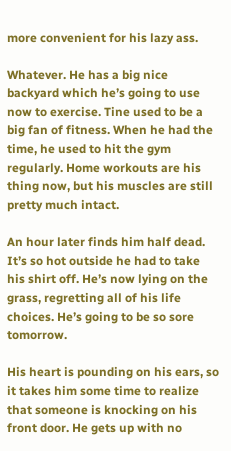more convenient for his lazy ass.

Whatever. He has a big nice backyard which he’s going to use now to exercise. Tine used to be a big fan of fitness. When he had the time, he used to hit the gym regularly. Home workouts are his thing now, but his muscles are still pretty much intact.

An hour later finds him half dead. It’s so hot outside he had to take his shirt off. He’s now lying on the grass, regretting all of his life choices. He’s going to be so sore tomorrow.

His heart is pounding on his ears, so it takes him some time to realize that someone is knocking on his front door. He gets up with no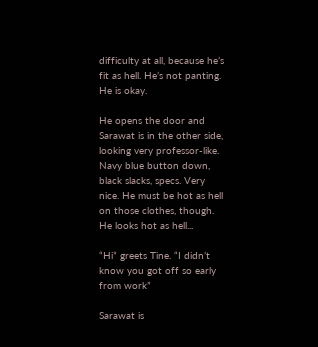difficulty at all, because he’s fit as hell. He’s not panting. He is okay.

He opens the door and Sarawat is in the other side, looking very professor-like. Navy blue button down, black slacks, specs. Very nice. He must be hot as hell on those clothes, though. He looks hot as hell...

“Hi” greets Tine. “I didn’t know you got off so early from work”

Sarawat is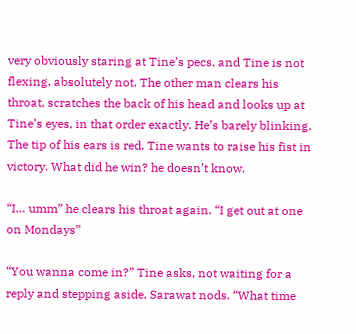very obviously staring at Tine’s pecs, and Tine is not flexing, absolutely not. The other man clears his throat, scratches the back of his head and looks up at Tine’s eyes, in that order exactly. He’s barely blinking. The tip of his ears is red. Tine wants to raise his fist in victory. What did he win? he doesn’t know.

“I… umm” he clears his throat again. “I get out at one on Mondays”

“You wanna come in?” Tine asks, not waiting for a reply and stepping aside. Sarawat nods. “What time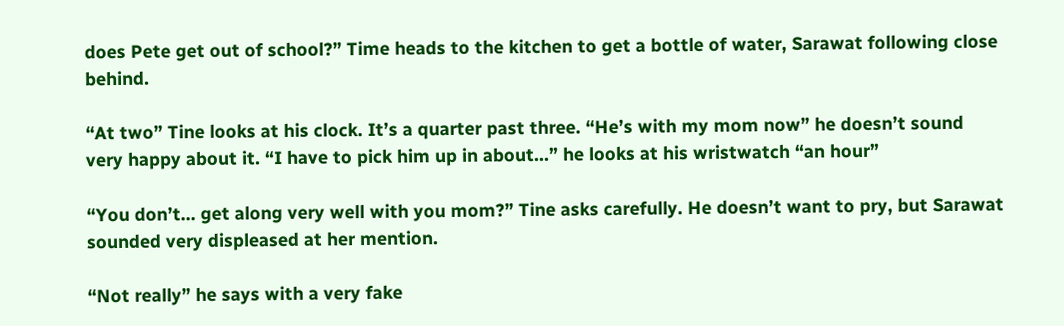does Pete get out of school?” Time heads to the kitchen to get a bottle of water, Sarawat following close behind.

“At two” Tine looks at his clock. It’s a quarter past three. “He’s with my mom now” he doesn’t sound very happy about it. “I have to pick him up in about…” he looks at his wristwatch “an hour”

“You don’t… get along very well with you mom?” Tine asks carefully. He doesn’t want to pry, but Sarawat sounded very displeased at her mention.

“Not really” he says with a very fake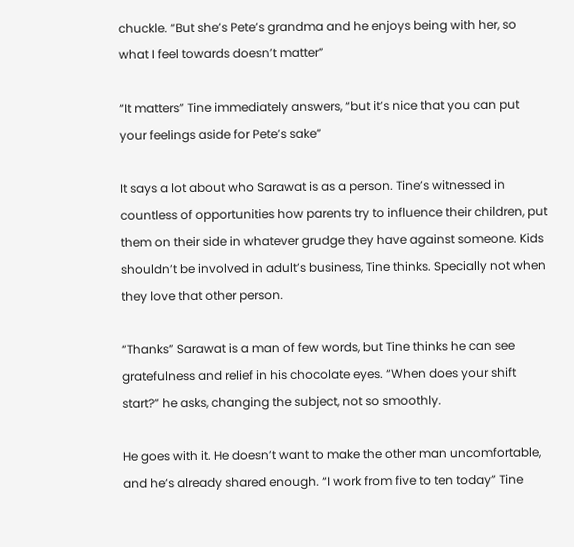chuckle. “But she’s Pete’s grandma and he enjoys being with her, so what I feel towards doesn’t matter”

“It matters” Tine immediately answers, “but it’s nice that you can put your feelings aside for Pete’s sake”

It says a lot about who Sarawat is as a person. Tine’s witnessed in countless of opportunities how parents try to influence their children, put them on their side in whatever grudge they have against someone. Kids shouldn’t be involved in adult’s business, Tine thinks. Specially not when they love that other person.

“Thanks” Sarawat is a man of few words, but Tine thinks he can see gratefulness and relief in his chocolate eyes. “When does your shift start?” he asks, changing the subject, not so smoothly.

He goes with it. He doesn’t want to make the other man uncomfortable, and he’s already shared enough. “I work from five to ten today” Tine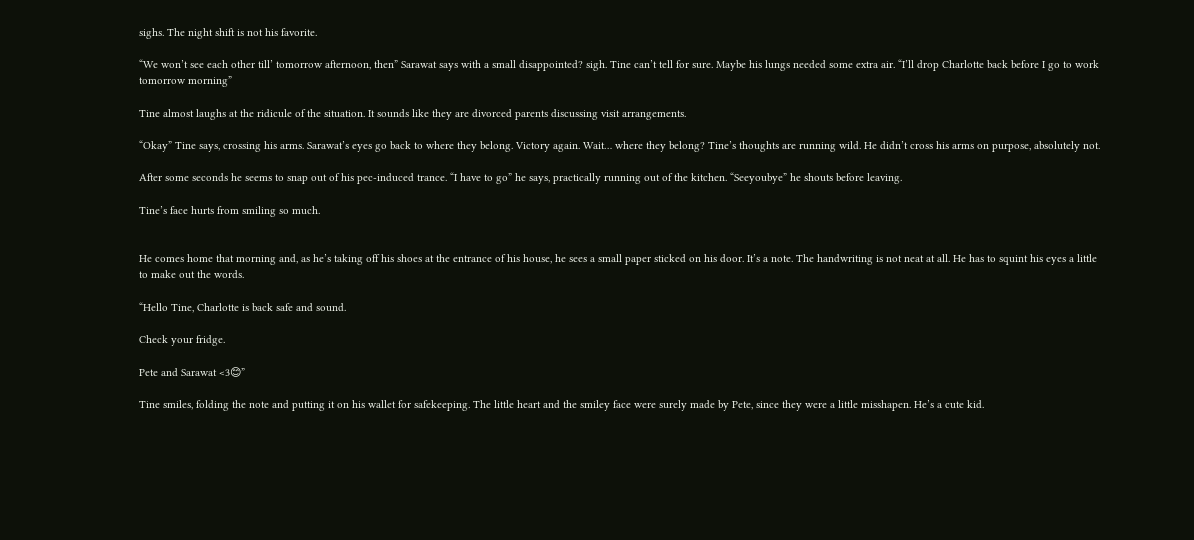sighs. The night shift is not his favorite.

“We won’t see each other till’ tomorrow afternoon, then” Sarawat says with a small disappointed? sigh. Tine can’t tell for sure. Maybe his lungs needed some extra air. “I’ll drop Charlotte back before I go to work tomorrow morning”

Tine almost laughs at the ridicule of the situation. It sounds like they are divorced parents discussing visit arrangements.

“Okay” Tine says, crossing his arms. Sarawat’s eyes go back to where they belong. Victory again. Wait… where they belong? Tine’s thoughts are running wild. He didn’t cross his arms on purpose, absolutely not.

After some seconds he seems to snap out of his pec-induced trance. “I have to go” he says, practically running out of the kitchen. “Seeyoubye” he shouts before leaving.

Tine’s face hurts from smiling so much.


He comes home that morning and, as he’s taking off his shoes at the entrance of his house, he sees a small paper sticked on his door. It’s a note. The handwriting is not neat at all. He has to squint his eyes a little to make out the words.

“Hello Tine, Charlotte is back safe and sound.

Check your fridge.

Pete and Sarawat <3😊”

Tine smiles, folding the note and putting it on his wallet for safekeeping. The little heart and the smiley face were surely made by Pete, since they were a little misshapen. He’s a cute kid.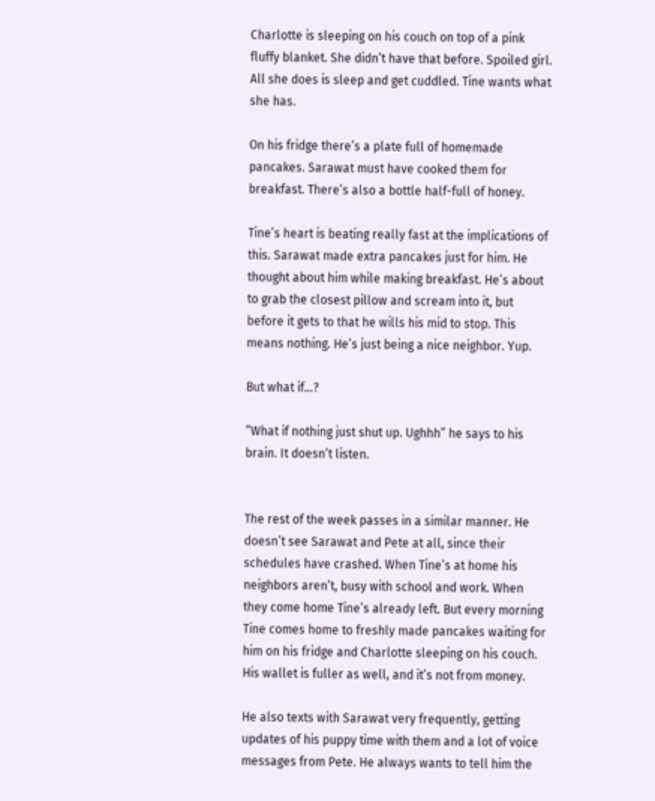Charlotte is sleeping on his couch on top of a pink fluffy blanket. She didn’t have that before. Spoiled girl. All she does is sleep and get cuddled. Tine wants what she has.

On his fridge there’s a plate full of homemade pancakes. Sarawat must have cooked them for breakfast. There’s also a bottle half-full of honey.

Tine’s heart is beating really fast at the implications of this. Sarawat made extra pancakes just for him. He thought about him while making breakfast. He’s about to grab the closest pillow and scream into it, but before it gets to that he wills his mid to stop. This means nothing. He’s just being a nice neighbor. Yup.

But what if…?

“What if nothing just shut up. Ughhh” he says to his brain. It doesn’t listen.


The rest of the week passes in a similar manner. He doesn’t see Sarawat and Pete at all, since their schedules have crashed. When Tine’s at home his neighbors aren’t, busy with school and work. When they come home Tine’s already left. But every morning Tine comes home to freshly made pancakes waiting for him on his fridge and Charlotte sleeping on his couch. His wallet is fuller as well, and it’s not from money.

He also texts with Sarawat very frequently, getting updates of his puppy time with them and a lot of voice messages from Pete. He always wants to tell him the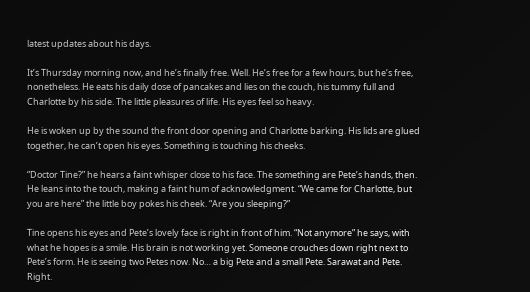latest updates about his days.

It’s Thursday morning now, and he’s finally free. Well. He’s free for a few hours, but he’s free, nonetheless. He eats his daily dose of pancakes and lies on the couch, his tummy full and Charlotte by his side. The little pleasures of life. His eyes feel so heavy.

He is woken up by the sound the front door opening and Charlotte barking. His lids are glued together, he can’t open his eyes. Something is touching his cheeks.

“Doctor Tine?” he hears a faint whisper close to his face. The something are Pete’s hands, then. He leans into the touch, making a faint hum of acknowledgment. “We came for Charlotte, but you are here” the little boy pokes his cheek. “Are you sleeping?”

Tine opens his eyes and Pete’s lovely face is right in front of him. “Not anymore” he says, with what he hopes is a smile. His brain is not working yet. Someone crouches down right next to Pete’s form. He is seeing two Petes now. No… a big Pete and a small Pete. Sarawat and Pete. Right.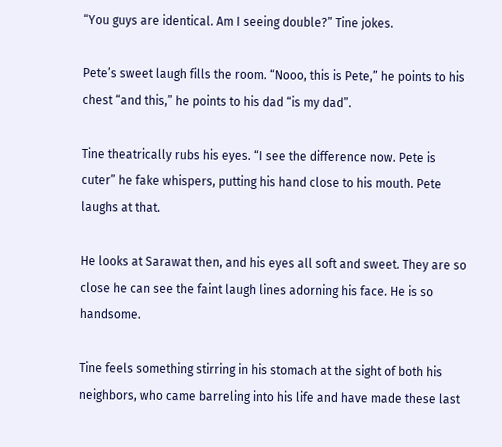“You guys are identical. Am I seeing double?” Tine jokes.

Pete’s sweet laugh fills the room. “Nooo, this is Pete,” he points to his chest “and this,” he points to his dad “is my dad”.

Tine theatrically rubs his eyes. “I see the difference now. Pete is cuter” he fake whispers, putting his hand close to his mouth. Pete laughs at that.

He looks at Sarawat then, and his eyes all soft and sweet. They are so close he can see the faint laugh lines adorning his face. He is so handsome.

Tine feels something stirring in his stomach at the sight of both his neighbors, who came barreling into his life and have made these last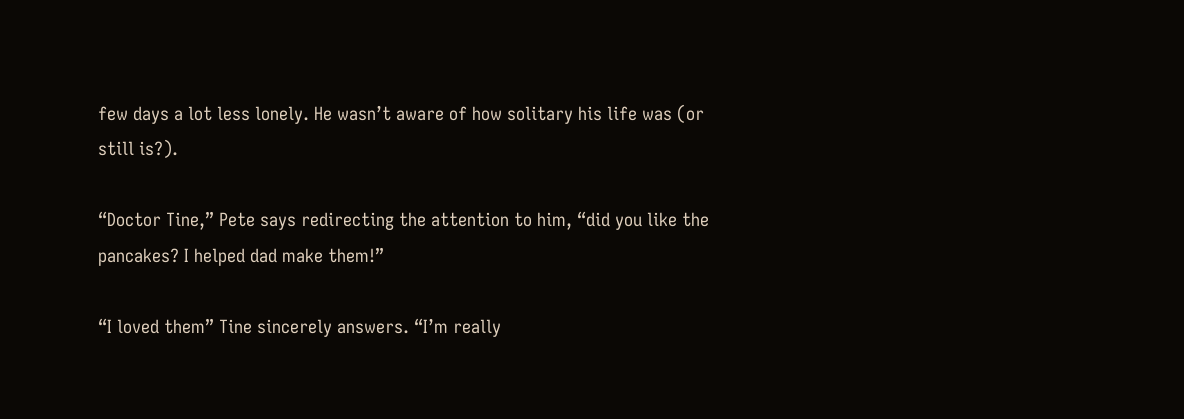few days a lot less lonely. He wasn’t aware of how solitary his life was (or still is?).

“Doctor Tine,” Pete says redirecting the attention to him, “did you like the pancakes? I helped dad make them!”

“I loved them” Tine sincerely answers. “I’m really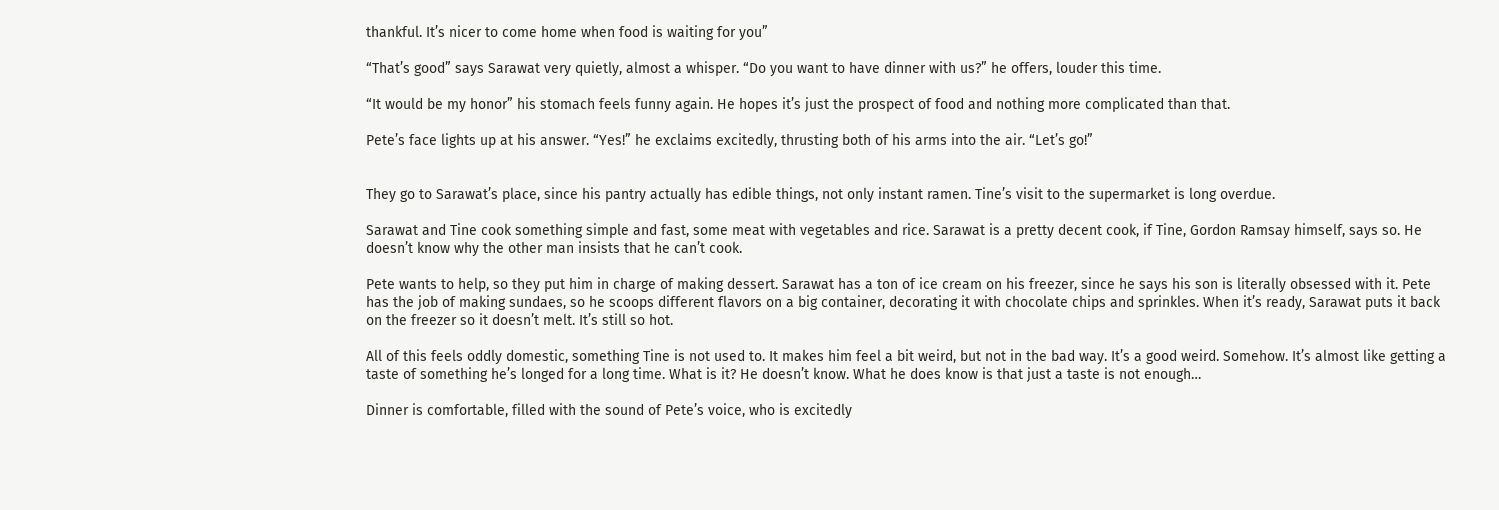thankful. It’s nicer to come home when food is waiting for you”

“That’s good” says Sarawat very quietly, almost a whisper. “Do you want to have dinner with us?” he offers, louder this time.

“It would be my honor” his stomach feels funny again. He hopes it’s just the prospect of food and nothing more complicated than that.

Pete’s face lights up at his answer. “Yes!” he exclaims excitedly, thrusting both of his arms into the air. “Let’s go!”


They go to Sarawat’s place, since his pantry actually has edible things, not only instant ramen. Tine’s visit to the supermarket is long overdue.

Sarawat and Tine cook something simple and fast, some meat with vegetables and rice. Sarawat is a pretty decent cook, if Tine, Gordon Ramsay himself, says so. He doesn’t know why the other man insists that he can’t cook.

Pete wants to help, so they put him in charge of making dessert. Sarawat has a ton of ice cream on his freezer, since he says his son is literally obsessed with it. Pete has the job of making sundaes, so he scoops different flavors on a big container, decorating it with chocolate chips and sprinkles. When it’s ready, Sarawat puts it back on the freezer so it doesn’t melt. It’s still so hot.

All of this feels oddly domestic, something Tine is not used to. It makes him feel a bit weird, but not in the bad way. It’s a good weird. Somehow. It’s almost like getting a taste of something he’s longed for a long time. What is it? He doesn’t know. What he does know is that just a taste is not enough…

Dinner is comfortable, filled with the sound of Pete’s voice, who is excitedly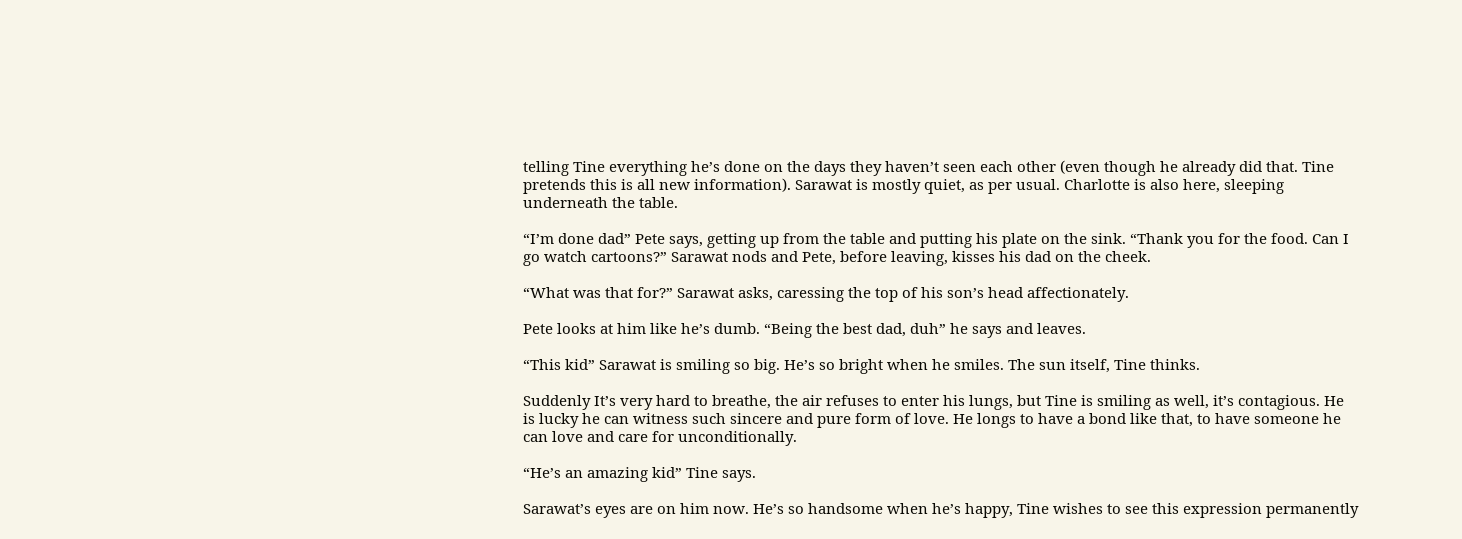telling Tine everything he’s done on the days they haven’t seen each other (even though he already did that. Tine pretends this is all new information). Sarawat is mostly quiet, as per usual. Charlotte is also here, sleeping underneath the table.

“I’m done dad” Pete says, getting up from the table and putting his plate on the sink. “Thank you for the food. Can I go watch cartoons?” Sarawat nods and Pete, before leaving, kisses his dad on the cheek.

“What was that for?” Sarawat asks, caressing the top of his son’s head affectionately.

Pete looks at him like he’s dumb. “Being the best dad, duh” he says and leaves.

“This kid” Sarawat is smiling so big. He’s so bright when he smiles. The sun itself, Tine thinks.

Suddenly It’s very hard to breathe, the air refuses to enter his lungs, but Tine is smiling as well, it’s contagious. He is lucky he can witness such sincere and pure form of love. He longs to have a bond like that, to have someone he can love and care for unconditionally.

“He’s an amazing kid” Tine says.

Sarawat’s eyes are on him now. He’s so handsome when he’s happy, Tine wishes to see this expression permanently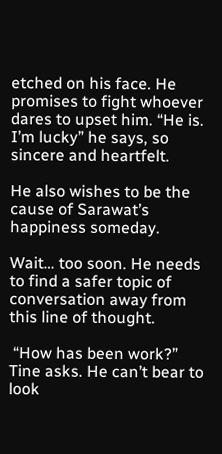etched on his face. He promises to fight whoever dares to upset him. “He is. I’m lucky” he says, so sincere and heartfelt.

He also wishes to be the cause of Sarawat’s happiness someday.

Wait… too soon. He needs to find a safer topic of conversation away from this line of thought.

 “How has been work?” Tine asks. He can’t bear to look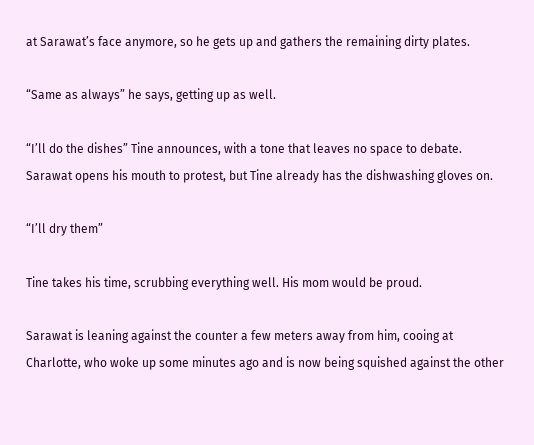at Sarawat’s face anymore, so he gets up and gathers the remaining dirty plates.

“Same as always” he says, getting up as well.

“I’ll do the dishes” Tine announces, with a tone that leaves no space to debate. Sarawat opens his mouth to protest, but Tine already has the dishwashing gloves on.

“I’ll dry them”

Tine takes his time, scrubbing everything well. His mom would be proud.

Sarawat is leaning against the counter a few meters away from him, cooing at Charlotte, who woke up some minutes ago and is now being squished against the other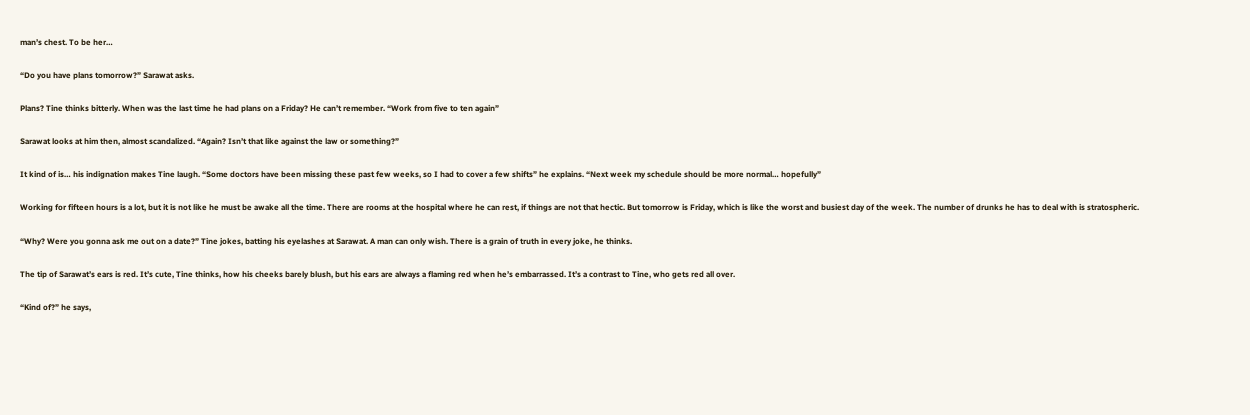man’s chest. To be her…

“Do you have plans tomorrow?” Sarawat asks.

Plans? Tine thinks bitterly. When was the last time he had plans on a Friday? He can’t remember. “Work from five to ten again”

Sarawat looks at him then, almost scandalized. “Again? Isn’t that like against the law or something?”

It kind of is… his indignation makes Tine laugh. “Some doctors have been missing these past few weeks, so I had to cover a few shifts” he explains. “Next week my schedule should be more normal… hopefully”

Working for fifteen hours is a lot, but it is not like he must be awake all the time. There are rooms at the hospital where he can rest, if things are not that hectic. But tomorrow is Friday, which is like the worst and busiest day of the week. The number of drunks he has to deal with is stratospheric.

“Why? Were you gonna ask me out on a date?” Tine jokes, batting his eyelashes at Sarawat. A man can only wish. There is a grain of truth in every joke, he thinks.

The tip of Sarawat’s ears is red. It’s cute, Tine thinks, how his cheeks barely blush, but his ears are always a flaming red when he’s embarrassed. It’s a contrast to Tine, who gets red all over.

“Kind of?” he says,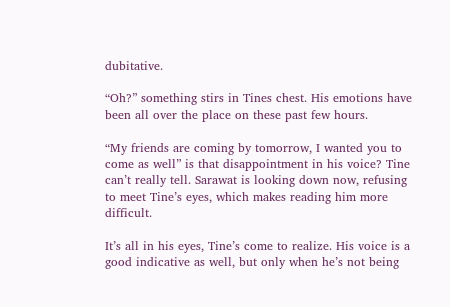dubitative.

“Oh?” something stirs in Tines chest. His emotions have been all over the place on these past few hours.

“My friends are coming by tomorrow, I wanted you to come as well” is that disappointment in his voice? Tine can’t really tell. Sarawat is looking down now, refusing to meet Tine’s eyes, which makes reading him more difficult.

It’s all in his eyes, Tine’s come to realize. His voice is a good indicative as well, but only when he’s not being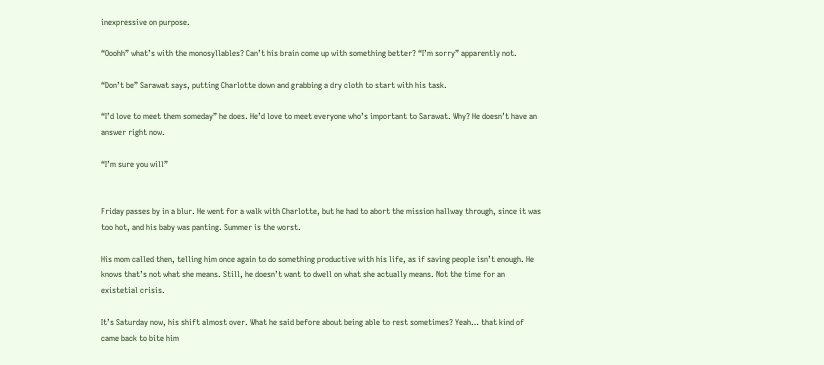inexpressive on purpose.

“Ooohh” what’s with the monosyllables? Can’t his brain come up with something better? “I’m sorry” apparently not.

“Don’t be” Sarawat says, putting Charlotte down and grabbing a dry cloth to start with his task.

“I’d love to meet them someday” he does. He’d love to meet everyone who’s important to Sarawat. Why? He doesn’t have an answer right now.

“I’m sure you will”


Friday passes by in a blur. He went for a walk with Charlotte, but he had to abort the mission hallway through, since it was too hot, and his baby was panting. Summer is the worst.

His mom called then, telling him once again to do something productive with his life, as if saving people isn’t enough. He knows that’s not what she means. Still, he doesn’t want to dwell on what she actually means. Not the time for an existetial crisis.

It’s Saturday now, his shift almost over. What he said before about being able to rest sometimes? Yeah… that kind of came back to bite him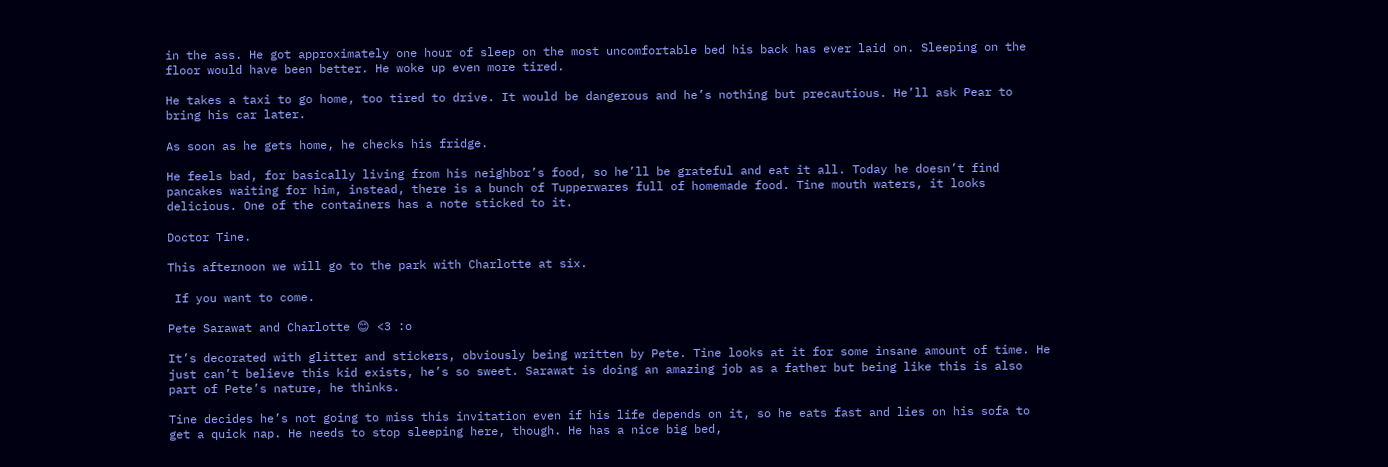in the ass. He got approximately one hour of sleep on the most uncomfortable bed his back has ever laid on. Sleeping on the floor would have been better. He woke up even more tired.

He takes a taxi to go home, too tired to drive. It would be dangerous and he’s nothing but precautious. He’ll ask Pear to bring his car later.

As soon as he gets home, he checks his fridge.

He feels bad, for basically living from his neighbor’s food, so he’ll be grateful and eat it all. Today he doesn’t find pancakes waiting for him, instead, there is a bunch of Tupperwares full of homemade food. Tine mouth waters, it looks delicious. One of the containers has a note sticked to it.

Doctor Tine.

This afternoon we will go to the park with Charlotte at six.

 If you want to come.

Pete Sarawat and Charlotte 😊 <3 :o

It’s decorated with glitter and stickers, obviously being written by Pete. Tine looks at it for some insane amount of time. He just can’t believe this kid exists, he’s so sweet. Sarawat is doing an amazing job as a father but being like this is also part of Pete’s nature, he thinks.

Tine decides he’s not going to miss this invitation even if his life depends on it, so he eats fast and lies on his sofa to get a quick nap. He needs to stop sleeping here, though. He has a nice big bed,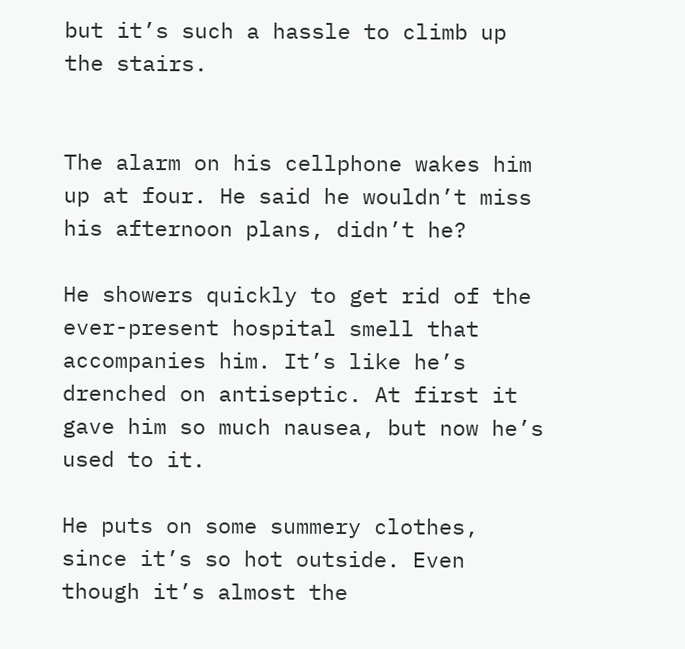but it’s such a hassle to climb up the stairs.


The alarm on his cellphone wakes him up at four. He said he wouldn’t miss his afternoon plans, didn’t he?

He showers quickly to get rid of the ever-present hospital smell that accompanies him. It’s like he’s drenched on antiseptic. At first it gave him so much nausea, but now he’s used to it.

He puts on some summery clothes, since it’s so hot outside. Even though it’s almost the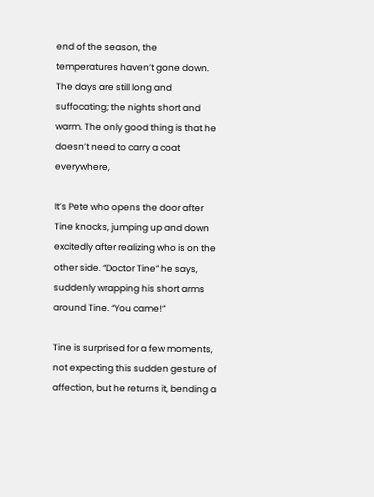end of the season, the temperatures haven’t gone down. The days are still long and suffocating; the nights short and warm. The only good thing is that he doesn’t need to carry a coat everywhere,

It’s Pete who opens the door after Tine knocks, jumping up and down excitedly after realizing who is on the other side. “Doctor Tine” he says, suddenly wrapping his short arms around Tine. “You came!”

Tine is surprised for a few moments, not expecting this sudden gesture of affection, but he returns it, bending a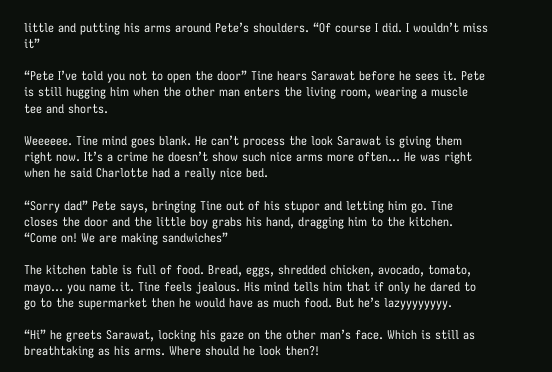little and putting his arms around Pete’s shoulders. “Of course I did. I wouldn’t miss it”

“Pete I’ve told you not to open the door” Tine hears Sarawat before he sees it. Pete is still hugging him when the other man enters the living room, wearing a muscle tee and shorts.

Weeeeee. Tine mind goes blank. He can’t process the look Sarawat is giving them right now. It’s a crime he doesn’t show such nice arms more often… He was right when he said Charlotte had a really nice bed.

“Sorry dad” Pete says, bringing Tine out of his stupor and letting him go. Tine closes the door and the little boy grabs his hand, dragging him to the kitchen. “Come on! We are making sandwiches”

The kitchen table is full of food. Bread, eggs, shredded chicken, avocado, tomato, mayo… you name it. Tine feels jealous. His mind tells him that if only he dared to go to the supermarket then he would have as much food. But he’s lazyyyyyyyy.

“Hi” he greets Sarawat, locking his gaze on the other man’s face. Which is still as breathtaking as his arms. Where should he look then?!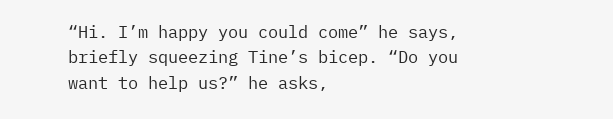“Hi. I’m happy you could come” he says, briefly squeezing Tine’s bicep. “Do you want to help us?” he asks,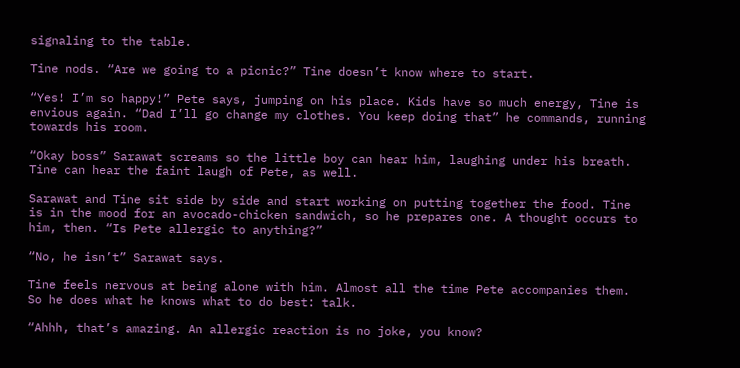signaling to the table.

Tine nods. “Are we going to a picnic?” Tine doesn’t know where to start.

“Yes! I’m so happy!” Pete says, jumping on his place. Kids have so much energy, Tine is envious again. “Dad I’ll go change my clothes. You keep doing that” he commands, running towards his room.

“Okay boss” Sarawat screams so the little boy can hear him, laughing under his breath. Tine can hear the faint laugh of Pete, as well.

Sarawat and Tine sit side by side and start working on putting together the food. Tine is in the mood for an avocado-chicken sandwich, so he prepares one. A thought occurs to him, then. “Is Pete allergic to anything?”

“No, he isn’t” Sarawat says.

Tine feels nervous at being alone with him. Almost all the time Pete accompanies them. So he does what he knows what to do best: talk.

“Ahhh, that’s amazing. An allergic reaction is no joke, you know?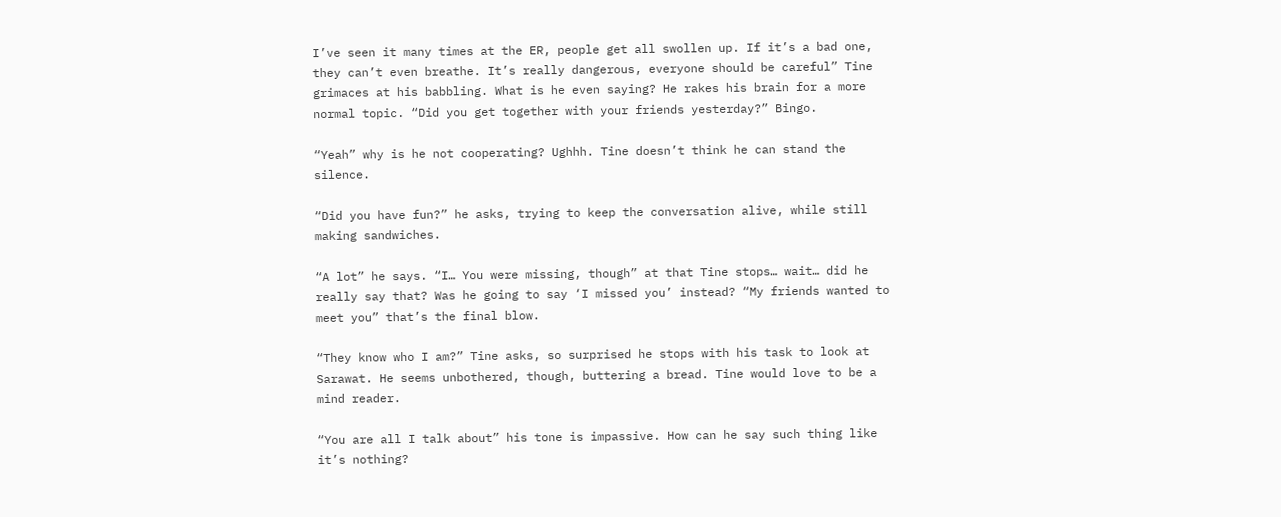I’ve seen it many times at the ER, people get all swollen up. If it’s a bad one, they can’t even breathe. It’s really dangerous, everyone should be careful” Tine grimaces at his babbling. What is he even saying? He rakes his brain for a more normal topic. “Did you get together with your friends yesterday?” Bingo.

“Yeah” why is he not cooperating? Ughhh. Tine doesn’t think he can stand the silence.

“Did you have fun?” he asks, trying to keep the conversation alive, while still making sandwiches.

“A lot” he says. “I… You were missing, though” at that Tine stops… wait… did he really say that? Was he going to say ‘I missed you’ instead? “My friends wanted to meet you” that’s the final blow.

“They know who I am?” Tine asks, so surprised he stops with his task to look at Sarawat. He seems unbothered, though, buttering a bread. Tine would love to be a mind reader.

“You are all I talk about” his tone is impassive. How can he say such thing like it’s nothing?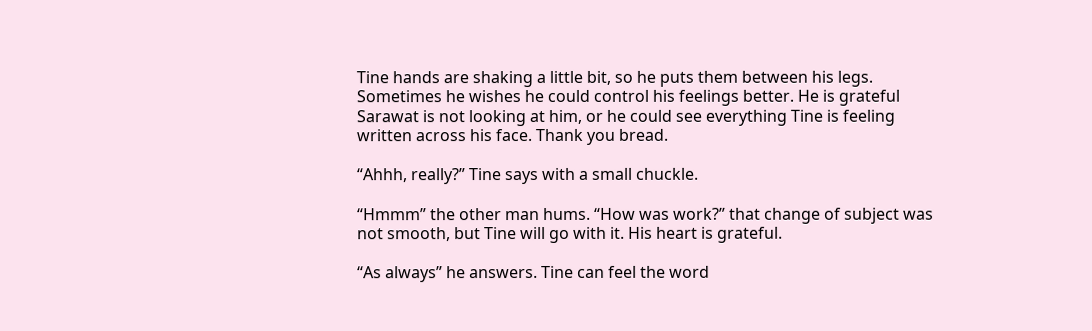Tine hands are shaking a little bit, so he puts them between his legs. Sometimes he wishes he could control his feelings better. He is grateful Sarawat is not looking at him, or he could see everything Tine is feeling written across his face. Thank you bread.

“Ahhh, really?” Tine says with a small chuckle.

“Hmmm” the other man hums. “How was work?” that change of subject was not smooth, but Tine will go with it. His heart is grateful.

“As always” he answers. Tine can feel the word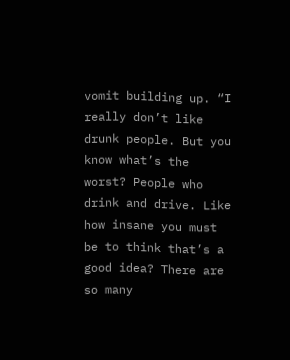vomit building up. “I really don’t like drunk people. But you know what’s the worst? People who drink and drive. Like how insane you must be to think that’s a good idea? There are so many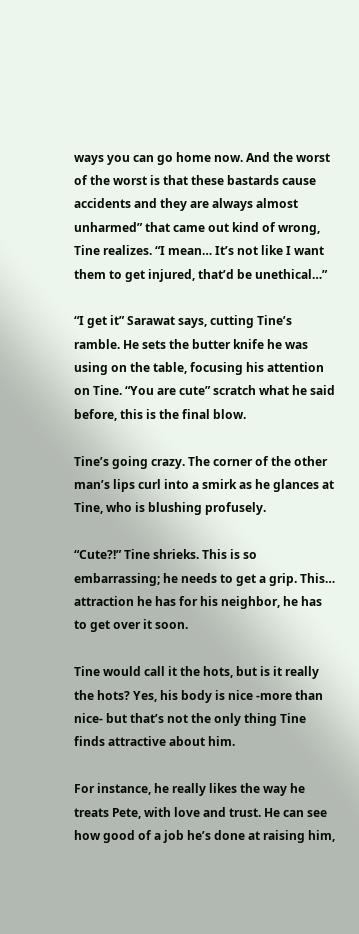ways you can go home now. And the worst of the worst is that these bastards cause accidents and they are always almost unharmed” that came out kind of wrong, Tine realizes. “I mean… It’s not like I want them to get injured, that’d be unethical…”

“I get it” Sarawat says, cutting Tine’s ramble. He sets the butter knife he was using on the table, focusing his attention on Tine. “You are cute” scratch what he said before, this is the final blow.

Tine’s going crazy. The corner of the other man’s lips curl into a smirk as he glances at Tine, who is blushing profusely.

“Cute?!” Tine shrieks. This is so embarrassing; he needs to get a grip. This… attraction he has for his neighbor, he has to get over it soon.

Tine would call it the hots, but is it really the hots? Yes, his body is nice -more than nice- but that’s not the only thing Tine finds attractive about him.

For instance, he really likes the way he treats Pete, with love and trust. He can see how good of a job he’s done at raising him,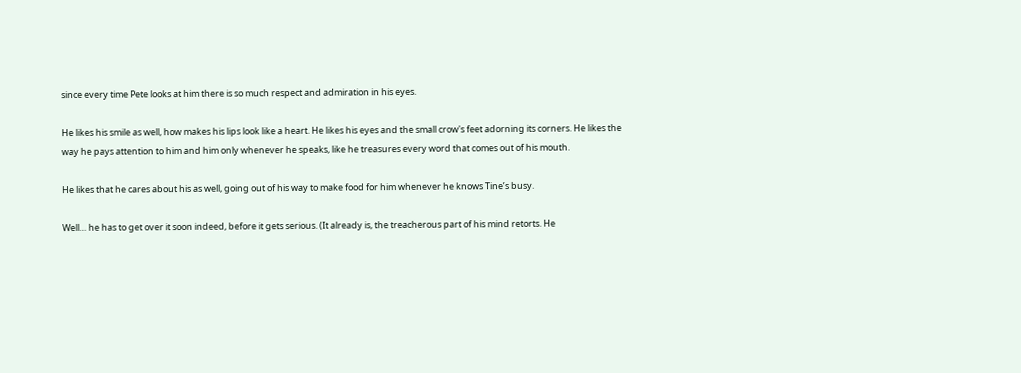since every time Pete looks at him there is so much respect and admiration in his eyes.

He likes his smile as well, how makes his lips look like a heart. He likes his eyes and the small crow's feet adorning its corners. He likes the way he pays attention to him and him only whenever he speaks, like he treasures every word that comes out of his mouth.

He likes that he cares about his as well, going out of his way to make food for him whenever he knows Tine’s busy.

Well… he has to get over it soon indeed, before it gets serious. (It already is, the treacherous part of his mind retorts. He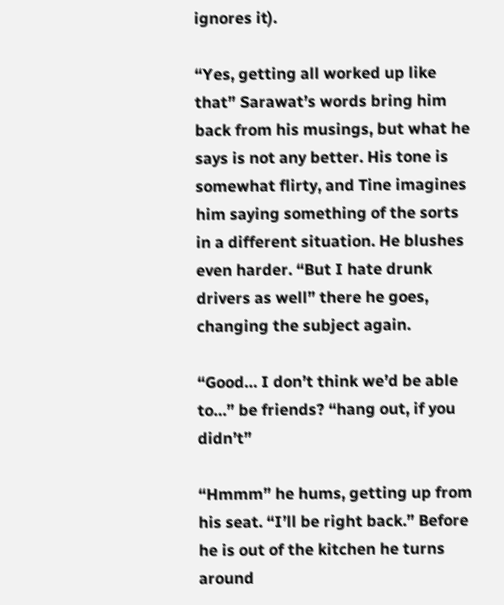ignores it).

“Yes, getting all worked up like that” Sarawat’s words bring him back from his musings, but what he says is not any better. His tone is somewhat flirty, and Tine imagines him saying something of the sorts in a different situation. He blushes even harder. “But I hate drunk drivers as well” there he goes, changing the subject again.

“Good… I don’t think we’d be able to…” be friends? “hang out, if you didn’t”

“Hmmm” he hums, getting up from his seat. “I’ll be right back.” Before he is out of the kitchen he turns around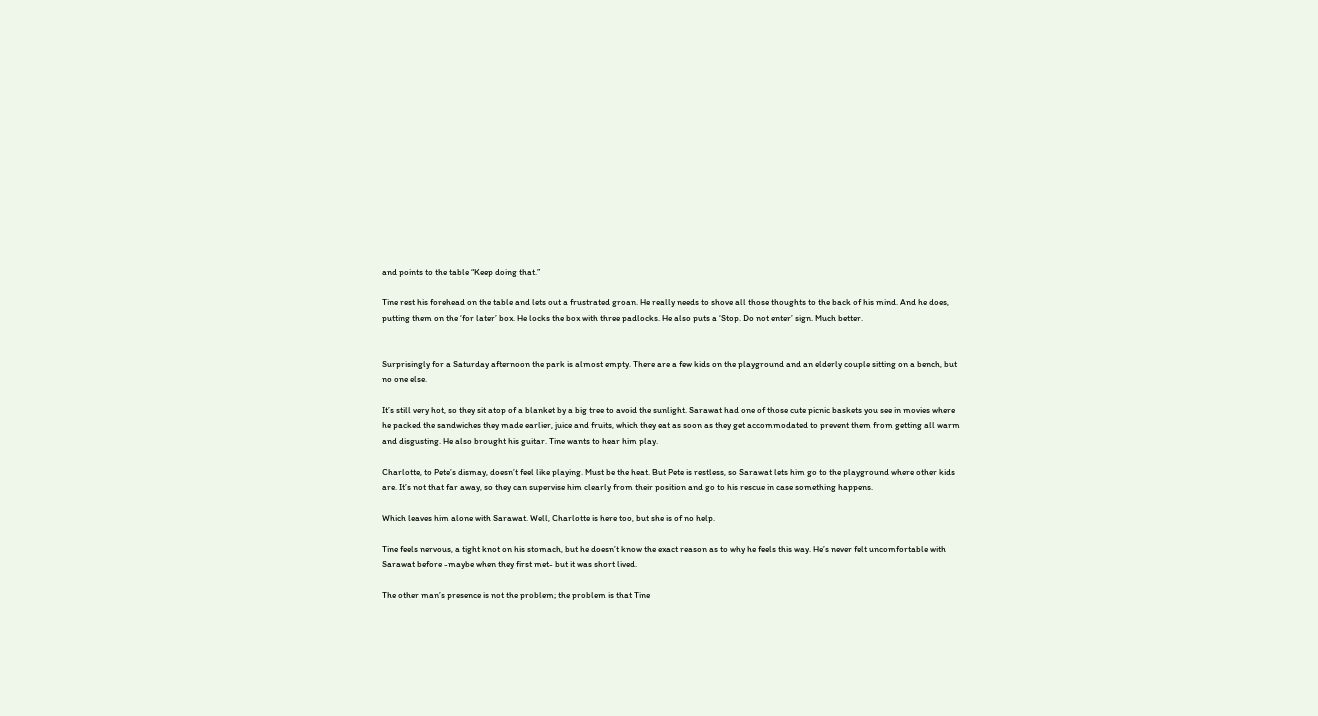and points to the table “Keep doing that.”

Tine rest his forehead on the table and lets out a frustrated groan. He really needs to shove all those thoughts to the back of his mind. And he does, putting them on the ‘for later’ box. He locks the box with three padlocks. He also puts a ‘Stop. Do not enter’ sign. Much better.


Surprisingly for a Saturday afternoon the park is almost empty. There are a few kids on the playground and an elderly couple sitting on a bench, but no one else.

It’s still very hot, so they sit atop of a blanket by a big tree to avoid the sunlight. Sarawat had one of those cute picnic baskets you see in movies where he packed the sandwiches they made earlier, juice and fruits, which they eat as soon as they get accommodated to prevent them from getting all warm and disgusting. He also brought his guitar. Tine wants to hear him play.

Charlotte, to Pete’s dismay, doesn’t feel like playing. Must be the heat. But Pete is restless, so Sarawat lets him go to the playground where other kids are. It’s not that far away, so they can supervise him clearly from their position and go to his rescue in case something happens.

Which leaves him alone with Sarawat. Well, Charlotte is here too, but she is of no help.

Tine feels nervous, a tight knot on his stomach, but he doesn’t know the exact reason as to why he feels this way. He’s never felt uncomfortable with Sarawat before -maybe when they first met- but it was short lived.

The other man’s presence is not the problem; the problem is that Tine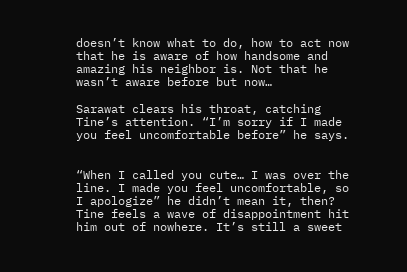doesn’t know what to do, how to act now that he is aware of how handsome and amazing his neighbor is. Not that he wasn’t aware before but now…

Sarawat clears his throat, catching Tine’s attention. “I’m sorry if I made you feel uncomfortable before” he says.


“When I called you cute… I was over the line. I made you feel uncomfortable, so I apologize” he didn’t mean it, then? Tine feels a wave of disappointment hit him out of nowhere. It’s still a sweet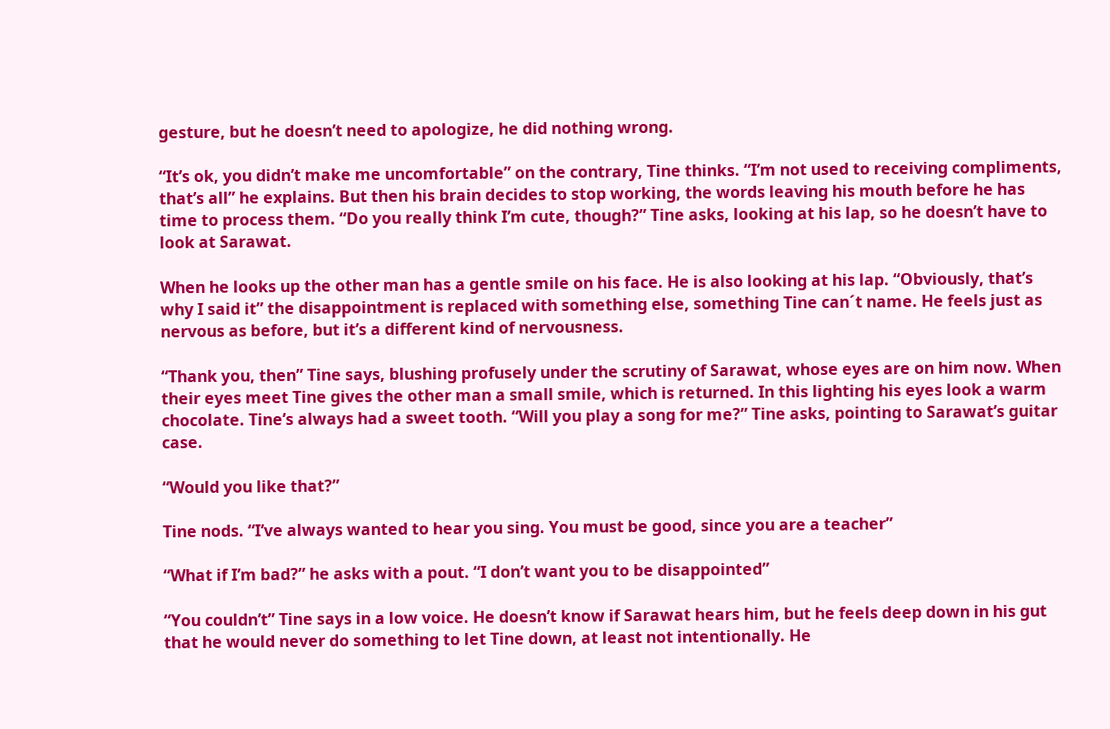gesture, but he doesn’t need to apologize, he did nothing wrong.

“It’s ok, you didn’t make me uncomfortable” on the contrary, Tine thinks. “I’m not used to receiving compliments, that’s all” he explains. But then his brain decides to stop working, the words leaving his mouth before he has time to process them. “Do you really think I’m cute, though?” Tine asks, looking at his lap, so he doesn’t have to look at Sarawat.

When he looks up the other man has a gentle smile on his face. He is also looking at his lap. “Obviously, that’s why I said it” the disappointment is replaced with something else, something Tine can´t name. He feels just as nervous as before, but it’s a different kind of nervousness.

“Thank you, then” Tine says, blushing profusely under the scrutiny of Sarawat, whose eyes are on him now. When their eyes meet Tine gives the other man a small smile, which is returned. In this lighting his eyes look a warm chocolate. Tine’s always had a sweet tooth. “Will you play a song for me?” Tine asks, pointing to Sarawat’s guitar case.

“Would you like that?”

Tine nods. “I’ve always wanted to hear you sing. You must be good, since you are a teacher”

“What if I’m bad?” he asks with a pout. “I don’t want you to be disappointed”

“You couldn’t” Tine says in a low voice. He doesn’t know if Sarawat hears him, but he feels deep down in his gut that he would never do something to let Tine down, at least not intentionally. He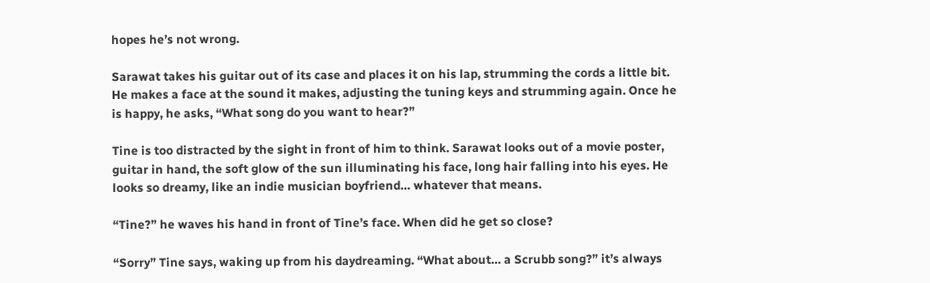hopes he’s not wrong.

Sarawat takes his guitar out of its case and places it on his lap, strumming the cords a little bit. He makes a face at the sound it makes, adjusting the tuning keys and strumming again. Once he is happy, he asks, “What song do you want to hear?”

Tine is too distracted by the sight in front of him to think. Sarawat looks out of a movie poster, guitar in hand, the soft glow of the sun illuminating his face, long hair falling into his eyes. He looks so dreamy, like an indie musician boyfriend… whatever that means.

“Tine?” he waves his hand in front of Tine’s face. When did he get so close?

“Sorry” Tine says, waking up from his daydreaming. “What about… a Scrubb song?” it’s always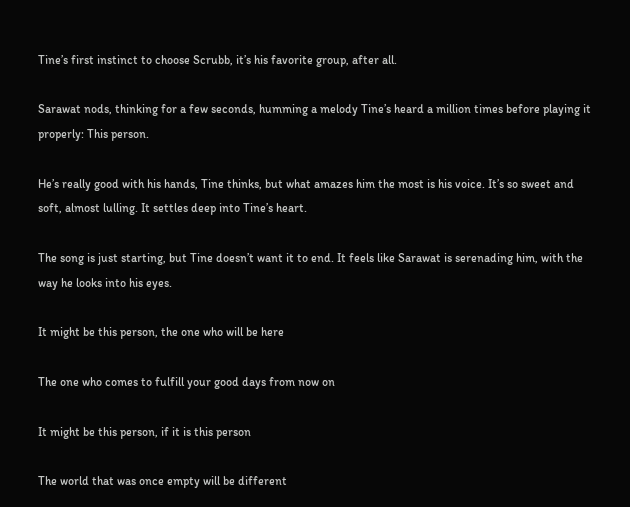Tine’s first instinct to choose Scrubb, it’s his favorite group, after all.

Sarawat nods, thinking for a few seconds, humming a melody Tine’s heard a million times before playing it properly: This person.

He’s really good with his hands, Tine thinks, but what amazes him the most is his voice. It’s so sweet and soft, almost lulling. It settles deep into Tine’s heart.

The song is just starting, but Tine doesn’t want it to end. It feels like Sarawat is serenading him, with the way he looks into his eyes.

It might be this person, the one who will be here

The one who comes to fulfill your good days from now on

It might be this person, if it is this person

The world that was once empty will be different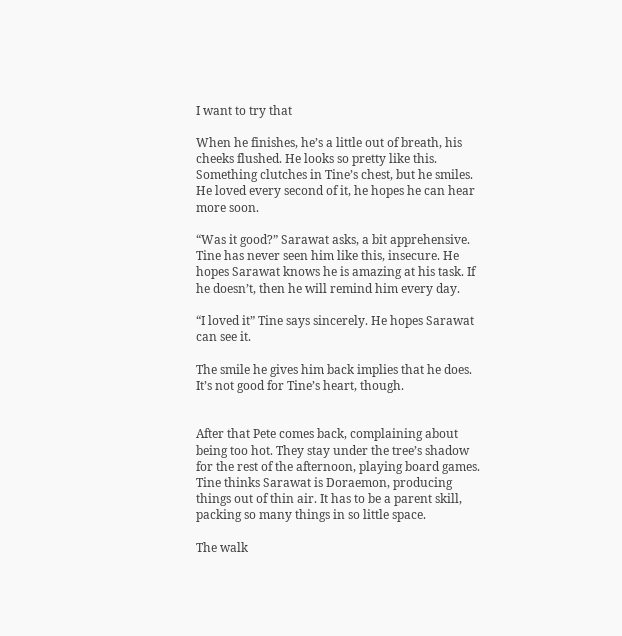I want to try that

When he finishes, he’s a little out of breath, his cheeks flushed. He looks so pretty like this. Something clutches in Tine’s chest, but he smiles. He loved every second of it, he hopes he can hear more soon.

“Was it good?” Sarawat asks, a bit apprehensive. Tine has never seen him like this, insecure. He hopes Sarawat knows he is amazing at his task. If he doesn’t, then he will remind him every day.

“I loved it” Tine says sincerely. He hopes Sarawat can see it.

The smile he gives him back implies that he does. It’s not good for Tine’s heart, though.


After that Pete comes back, complaining about being too hot. They stay under the tree’s shadow for the rest of the afternoon, playing board games. Tine thinks Sarawat is Doraemon, producing things out of thin air. It has to be a parent skill, packing so many things in so little space.

The walk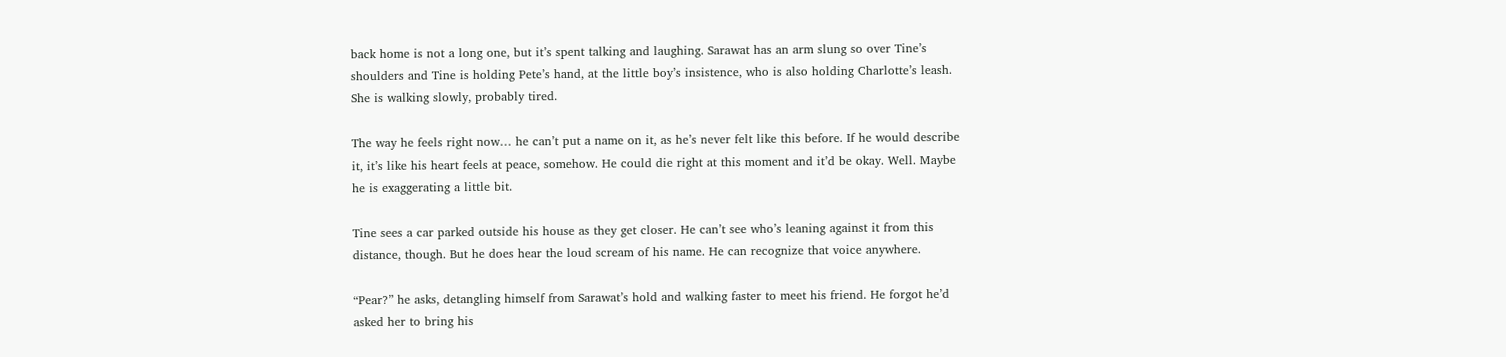back home is not a long one, but it’s spent talking and laughing. Sarawat has an arm slung so over Tine’s shoulders and Tine is holding Pete’s hand, at the little boy’s insistence, who is also holding Charlotte’s leash. She is walking slowly, probably tired.

The way he feels right now… he can’t put a name on it, as he’s never felt like this before. If he would describe it, it’s like his heart feels at peace, somehow. He could die right at this moment and it’d be okay. Well. Maybe he is exaggerating a little bit.

Tine sees a car parked outside his house as they get closer. He can’t see who’s leaning against it from this distance, though. But he does hear the loud scream of his name. He can recognize that voice anywhere.

“Pear?” he asks, detangling himself from Sarawat’s hold and walking faster to meet his friend. He forgot he’d asked her to bring his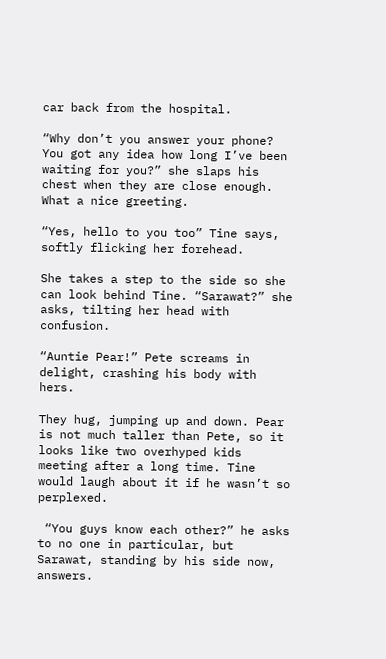car back from the hospital.

“Why don’t you answer your phone? You got any idea how long I’ve been waiting for you?” she slaps his chest when they are close enough. What a nice greeting.

“Yes, hello to you too” Tine says, softly flicking her forehead.

She takes a step to the side so she can look behind Tine. “Sarawat?” she asks, tilting her head with confusion.

“Auntie Pear!” Pete screams in delight, crashing his body with hers.

They hug, jumping up and down. Pear is not much taller than Pete, so it looks like two overhyped kids meeting after a long time. Tine would laugh about it if he wasn’t so perplexed.

 “You guys know each other?” he asks to no one in particular, but Sarawat, standing by his side now, answers.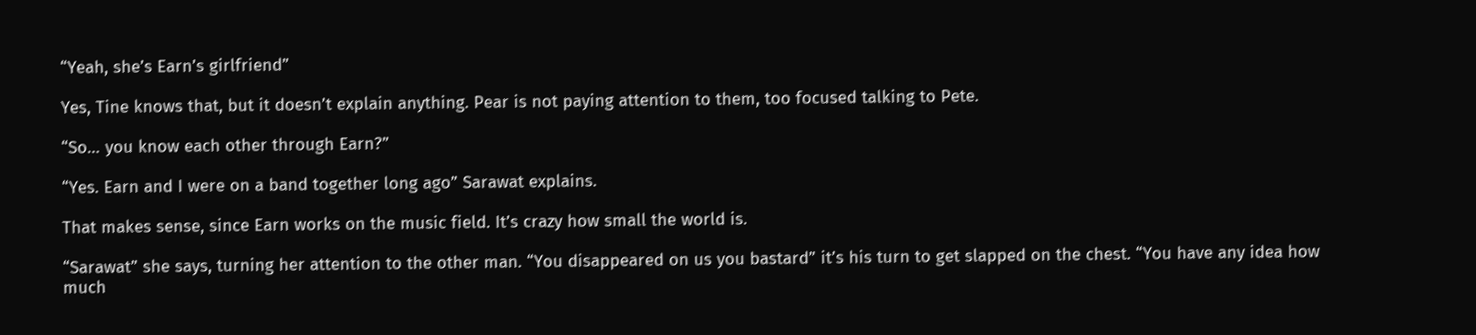“Yeah, she’s Earn’s girlfriend”

Yes, Tine knows that, but it doesn’t explain anything. Pear is not paying attention to them, too focused talking to Pete.

“So… you know each other through Earn?”

“Yes. Earn and I were on a band together long ago” Sarawat explains.

That makes sense, since Earn works on the music field. It’s crazy how small the world is.

“Sarawat” she says, turning her attention to the other man. “You disappeared on us you bastard” it’s his turn to get slapped on the chest. “You have any idea how much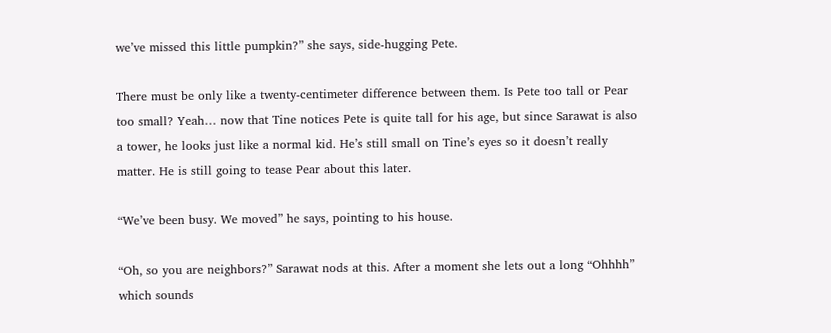we’ve missed this little pumpkin?” she says, side-hugging Pete.

There must be only like a twenty-centimeter difference between them. Is Pete too tall or Pear too small? Yeah… now that Tine notices Pete is quite tall for his age, but since Sarawat is also a tower, he looks just like a normal kid. He’s still small on Tine’s eyes so it doesn’t really matter. He is still going to tease Pear about this later.

“We’ve been busy. We moved” he says, pointing to his house.

“Oh, so you are neighbors?” Sarawat nods at this. After a moment she lets out a long “Ohhhh” which sounds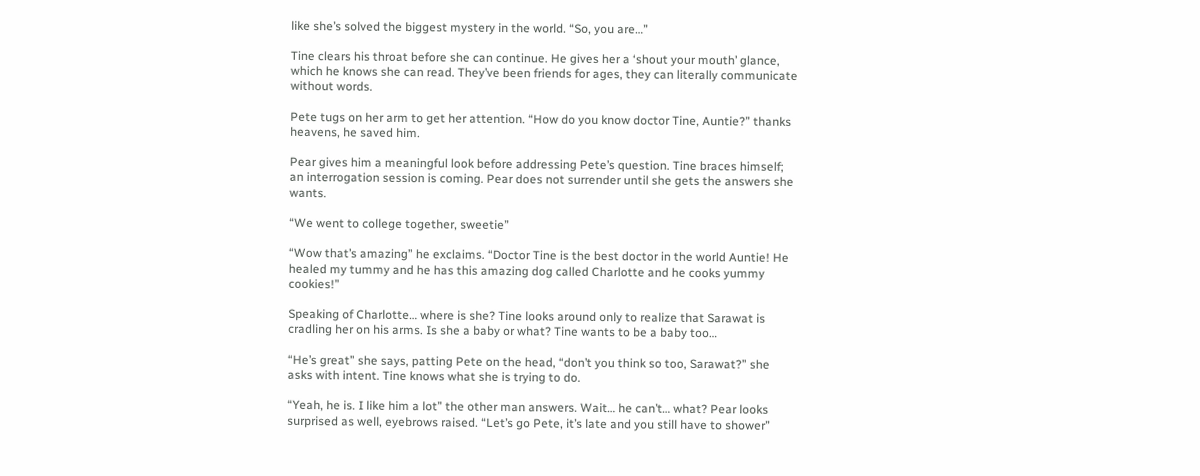like she’s solved the biggest mystery in the world. “So, you are…”

Tine clears his throat before she can continue. He gives her a ‘shout your mouth’ glance, which he knows she can read. They’ve been friends for ages, they can literally communicate without words.

Pete tugs on her arm to get her attention. “How do you know doctor Tine, Auntie?” thanks heavens, he saved him.

Pear gives him a meaningful look before addressing Pete’s question. Tine braces himself; an interrogation session is coming. Pear does not surrender until she gets the answers she wants.

“We went to college together, sweetie”

“Wow that’s amazing” he exclaims. “Doctor Tine is the best doctor in the world Auntie! He healed my tummy and he has this amazing dog called Charlotte and he cooks yummy cookies!”

Speaking of Charlotte… where is she? Tine looks around only to realize that Sarawat is cradling her on his arms. Is she a baby or what? Tine wants to be a baby too…

“He’s great” she says, patting Pete on the head, “don’t you think so too, Sarawat?” she asks with intent. Tine knows what she is trying to do.

“Yeah, he is. I like him a lot” the other man answers. Wait… he can’t… what? Pear looks surprised as well, eyebrows raised. “Let’s go Pete, it’s late and you still have to shower”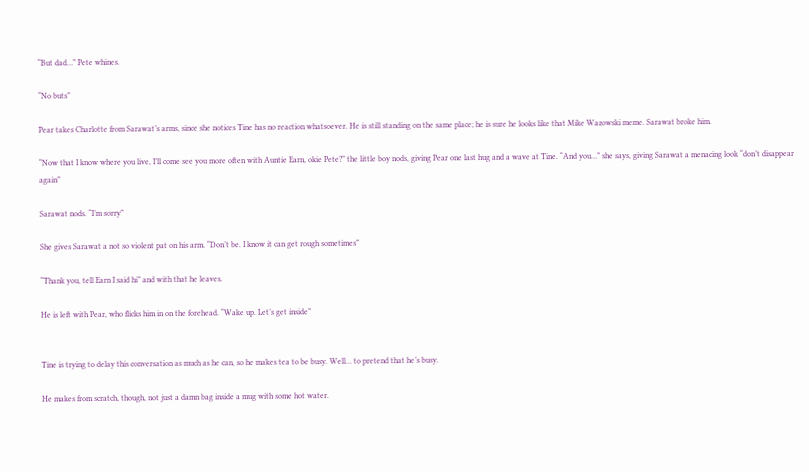“But dad…” Pete whines.

“No buts”

Pear takes Charlotte from Sarawat’s arms, since she notices Tine has no reaction whatsoever. He is still standing on the same place; he is sure he looks like that Mike Wazowski meme. Sarawat broke him.

“Now that I know where you live, I’ll come see you more often with Auntie Earn, okie Pete?” the little boy nods, giving Pear one last hug and a wave at Tine. “And you…” she says, giving Sarawat a menacing look “don’t disappear again”

Sarawat nods. “I’m sorry”

She gives Sarawat a not so violent pat on his arm. “Don’t be. I know it can get rough sometimes”

“Thank you, tell Earn I said hi” and with that he leaves.

He is left with Pear, who flicks him in on the forehead. “Wake up. Let’s get inside”


Tine is trying to delay this conversation as much as he can, so he makes tea to be busy. Well… to pretend that he’s busy.

He makes from scratch, though, not just a damn bag inside a mug with some hot water.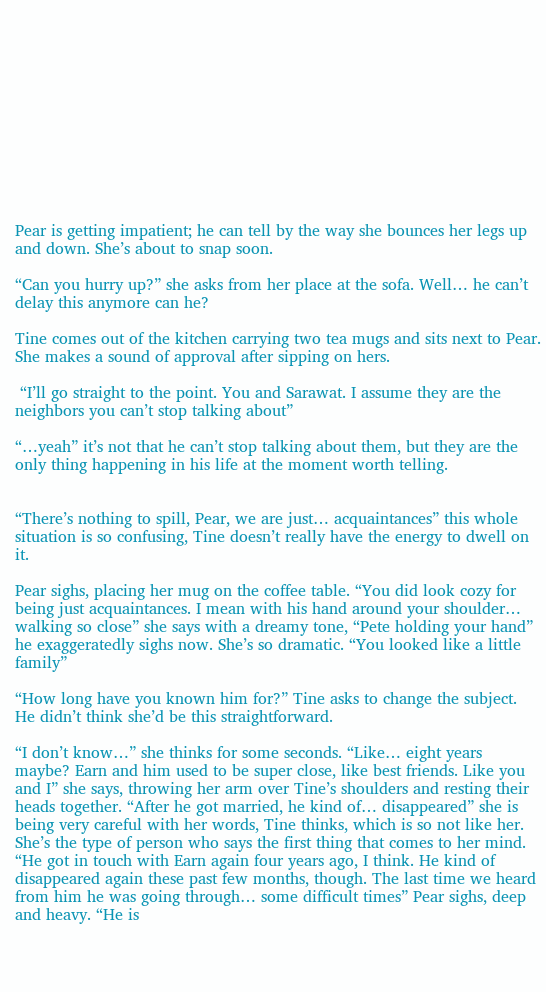Pear is getting impatient; he can tell by the way she bounces her legs up and down. She’s about to snap soon.

“Can you hurry up?” she asks from her place at the sofa. Well… he can’t delay this anymore can he?

Tine comes out of the kitchen carrying two tea mugs and sits next to Pear. She makes a sound of approval after sipping on hers.

 “I’ll go straight to the point. You and Sarawat. I assume they are the neighbors you can’t stop talking about”

“…yeah” it’s not that he can’t stop talking about them, but they are the only thing happening in his life at the moment worth telling.


“There’s nothing to spill, Pear, we are just… acquaintances” this whole situation is so confusing, Tine doesn’t really have the energy to dwell on it.

Pear sighs, placing her mug on the coffee table. “You did look cozy for being just acquaintances. I mean with his hand around your shoulder… walking so close” she says with a dreamy tone, “Pete holding your hand” he exaggeratedly sighs now. She’s so dramatic. “You looked like a little family”

“How long have you known him for?” Tine asks to change the subject. He didn’t think she’d be this straightforward.

“I don’t know…” she thinks for some seconds. “Like… eight years maybe? Earn and him used to be super close, like best friends. Like you and I” she says, throwing her arm over Tine’s shoulders and resting their heads together. “After he got married, he kind of… disappeared” she is being very careful with her words, Tine thinks, which is so not like her. She’s the type of person who says the first thing that comes to her mind. “He got in touch with Earn again four years ago, I think. He kind of disappeared again these past few months, though. The last time we heard from him he was going through… some difficult times” Pear sighs, deep and heavy. “He is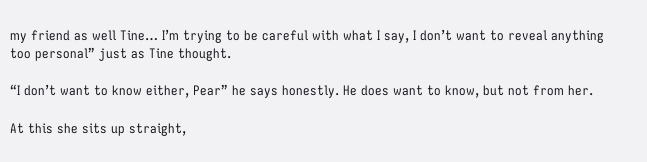my friend as well Tine… I’m trying to be careful with what I say, I don’t want to reveal anything too personal” just as Tine thought.

“I don’t want to know either, Pear” he says honestly. He does want to know, but not from her.

At this she sits up straight,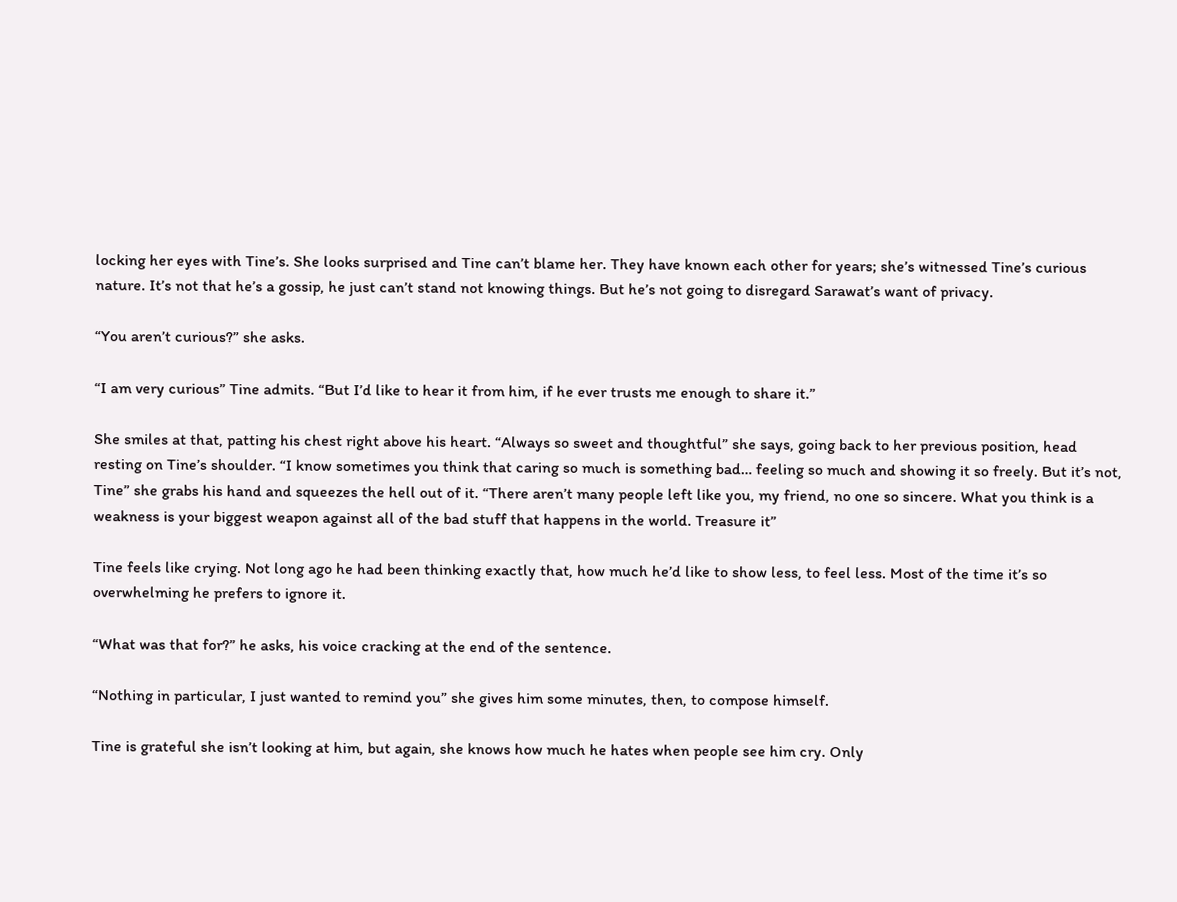locking her eyes with Tine’s. She looks surprised and Tine can’t blame her. They have known each other for years; she’s witnessed Tine’s curious nature. It’s not that he’s a gossip, he just can’t stand not knowing things. But he’s not going to disregard Sarawat’s want of privacy.

“You aren’t curious?” she asks.

“I am very curious” Tine admits. “But I’d like to hear it from him, if he ever trusts me enough to share it.”

She smiles at that, patting his chest right above his heart. “Always so sweet and thoughtful” she says, going back to her previous position, head resting on Tine’s shoulder. “I know sometimes you think that caring so much is something bad… feeling so much and showing it so freely. But it’s not, Tine” she grabs his hand and squeezes the hell out of it. “There aren’t many people left like you, my friend, no one so sincere. What you think is a weakness is your biggest weapon against all of the bad stuff that happens in the world. Treasure it”

Tine feels like crying. Not long ago he had been thinking exactly that, how much he’d like to show less, to feel less. Most of the time it’s so overwhelming he prefers to ignore it.

“What was that for?” he asks, his voice cracking at the end of the sentence.

“Nothing in particular, I just wanted to remind you” she gives him some minutes, then, to compose himself.

Tine is grateful she isn’t looking at him, but again, she knows how much he hates when people see him cry. Only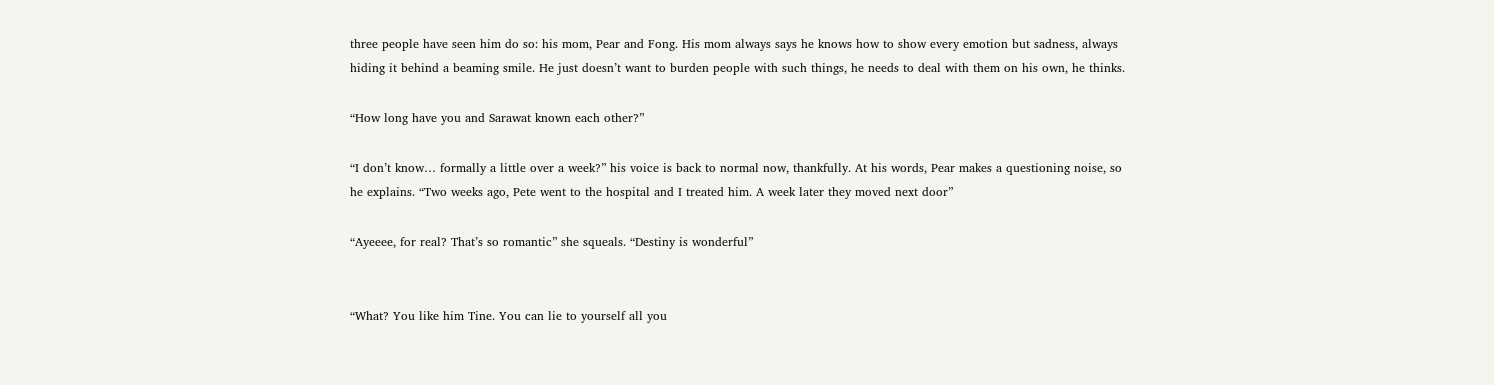three people have seen him do so: his mom, Pear and Fong. His mom always says he knows how to show every emotion but sadness, always hiding it behind a beaming smile. He just doesn’t want to burden people with such things, he needs to deal with them on his own, he thinks.

“How long have you and Sarawat known each other?”

“I don’t know… formally a little over a week?” his voice is back to normal now, thankfully. At his words, Pear makes a questioning noise, so he explains. “Two weeks ago, Pete went to the hospital and I treated him. A week later they moved next door”

“Ayeeee, for real? That’s so romantic” she squeals. “Destiny is wonderful”


“What? You like him Tine. You can lie to yourself all you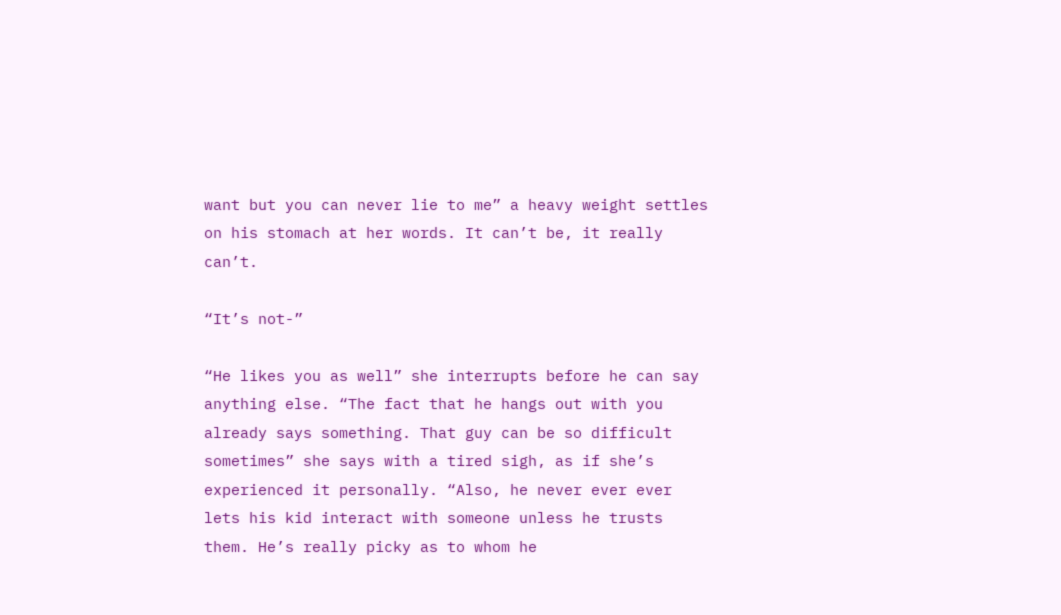want but you can never lie to me” a heavy weight settles on his stomach at her words. It can’t be, it really can’t.

“It’s not-”

“He likes you as well” she interrupts before he can say anything else. “The fact that he hangs out with you already says something. That guy can be so difficult sometimes” she says with a tired sigh, as if she’s experienced it personally. “Also, he never ever ever lets his kid interact with someone unless he trusts them. He’s really picky as to whom he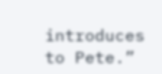introduces to Pete.”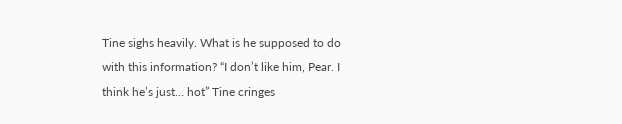Tine sighs heavily. What is he supposed to do with this information? “I don’t like him, Pear. I think he’s just… hot” Tine cringes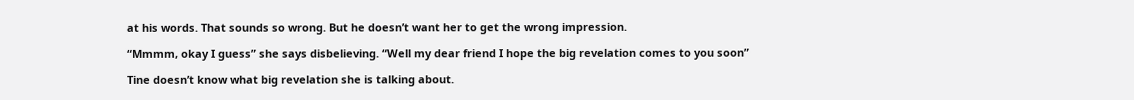at his words. That sounds so wrong. But he doesn’t want her to get the wrong impression.

“Mmmm, okay I guess” she says disbelieving. “Well my dear friend I hope the big revelation comes to you soon”

Tine doesn’t know what big revelation she is talking about.